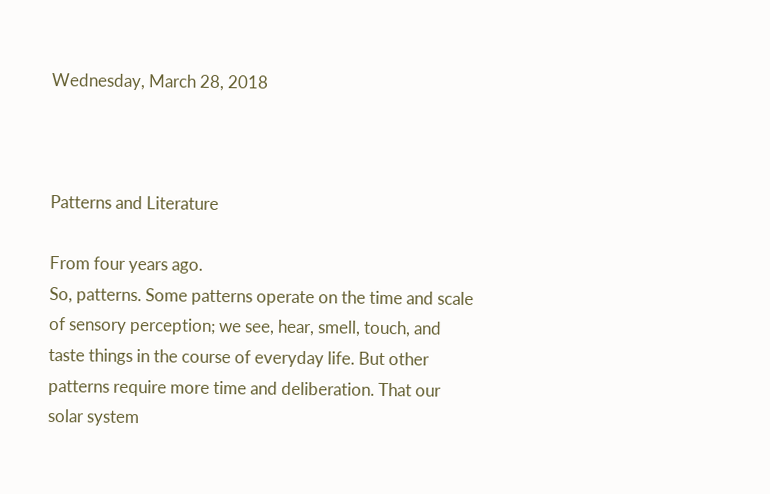Wednesday, March 28, 2018



Patterns and Literature

From four years ago.
So, patterns. Some patterns operate on the time and scale of sensory perception; we see, hear, smell, touch, and taste things in the course of everyday life. But other patterns require more time and deliberation. That our solar system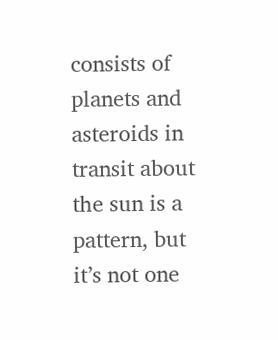consists of planets and asteroids in transit about the sun is a pattern, but it’s not one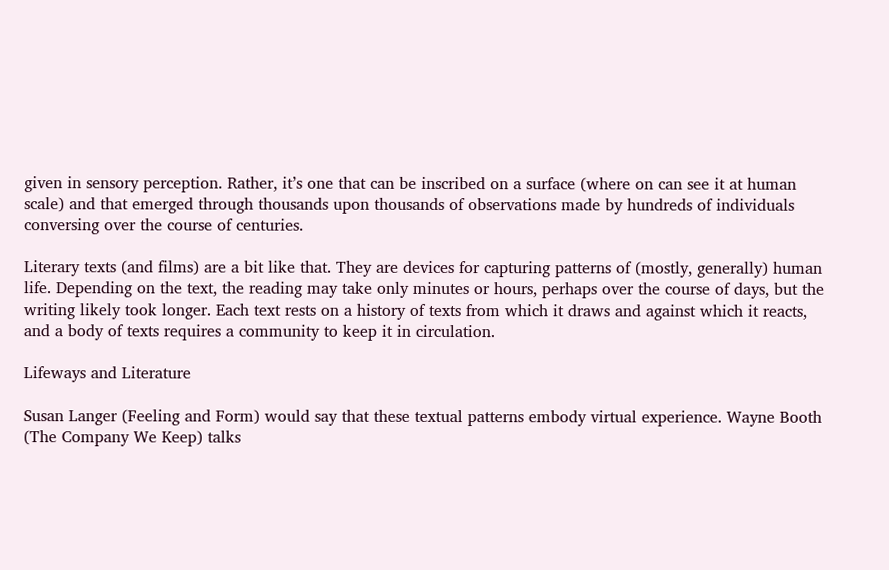given in sensory perception. Rather, it’s one that can be inscribed on a surface (where on can see it at human scale) and that emerged through thousands upon thousands of observations made by hundreds of individuals conversing over the course of centuries.

Literary texts (and films) are a bit like that. They are devices for capturing patterns of (mostly, generally) human life. Depending on the text, the reading may take only minutes or hours, perhaps over the course of days, but the writing likely took longer. Each text rests on a history of texts from which it draws and against which it reacts, and a body of texts requires a community to keep it in circulation.

Lifeways and Literature

Susan Langer (Feeling and Form) would say that these textual patterns embody virtual experience. Wayne Booth (The Company We Keep) talks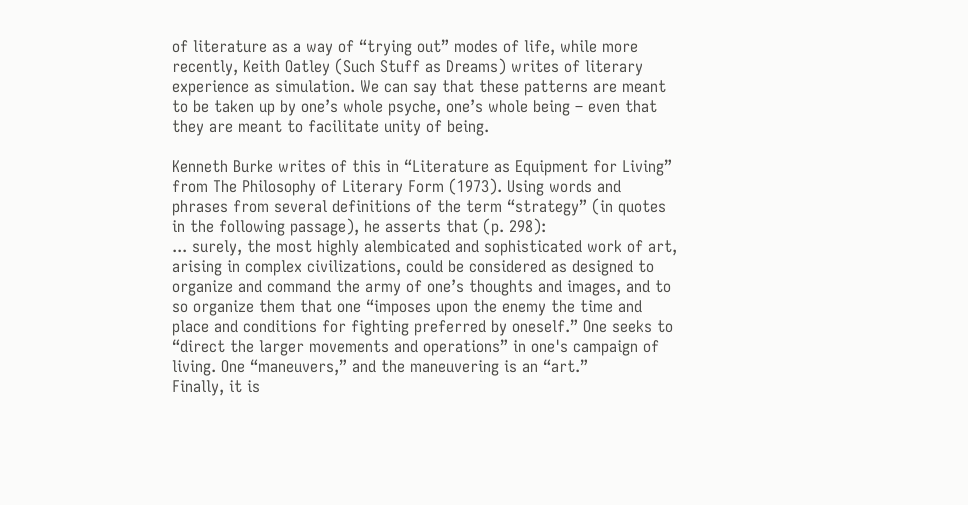of literature as a way of “trying out” modes of life, while more recently, Keith Oatley (Such Stuff as Dreams) writes of literary experience as simulation. We can say that these patterns are meant to be taken up by one’s whole psyche, one’s whole being – even that they are meant to facilitate unity of being.

Kenneth Burke writes of this in “Literature as Equipment for Living” from The Philosophy of Literary Form (1973). Using words and phrases from several definitions of the term “strategy” (in quotes in the following passage), he asserts that (p. 298):
... surely, the most highly alembicated and sophisticated work of art, arising in complex civilizations, could be considered as designed to organize and command the army of one’s thoughts and images, and to so organize them that one “imposes upon the enemy the time and place and conditions for fighting preferred by oneself.” One seeks to “direct the larger movements and operations” in one's campaign of living. One “maneuvers,” and the maneuvering is an “art.”
Finally, it is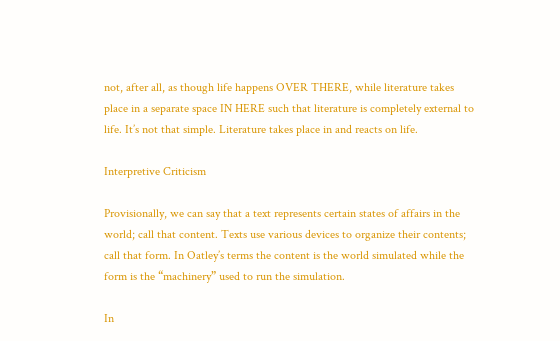not, after all, as though life happens OVER THERE, while literature takes place in a separate space IN HERE such that literature is completely external to life. It’s not that simple. Literature takes place in and reacts on life.

Interpretive Criticism

Provisionally, we can say that a text represents certain states of affairs in the world; call that content. Texts use various devices to organize their contents; call that form. In Oatley’s terms the content is the world simulated while the form is the “machinery” used to run the simulation.

In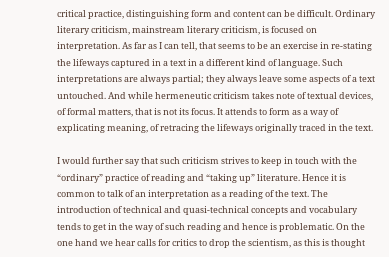critical practice, distinguishing form and content can be difficult. Ordinary literary criticism, mainstream literary criticism, is focused on interpretation. As far as I can tell, that seems to be an exercise in re-stating the lifeways captured in a text in a different kind of language. Such interpretations are always partial; they always leave some aspects of a text untouched. And while hermeneutic criticism takes note of textual devices, of formal matters, that is not its focus. It attends to form as a way of explicating meaning, of retracing the lifeways originally traced in the text.

I would further say that such criticism strives to keep in touch with the “ordinary” practice of reading and “taking up” literature. Hence it is common to talk of an interpretation as a reading of the text. The introduction of technical and quasi-technical concepts and vocabulary tends to get in the way of such reading and hence is problematic. On the one hand we hear calls for critics to drop the scientism, as this is thought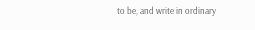to be, and write in ordinary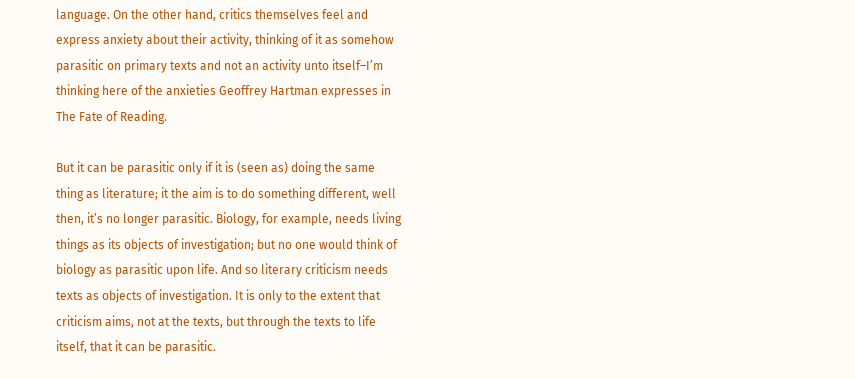language. On the other hand, critics themselves feel and express anxiety about their activity, thinking of it as somehow parasitic on primary texts and not an activity unto itself–I’m thinking here of the anxieties Geoffrey Hartman expresses in The Fate of Reading.

But it can be parasitic only if it is (seen as) doing the same thing as literature; it the aim is to do something different, well then, it’s no longer parasitic. Biology, for example, needs living things as its objects of investigation; but no one would think of biology as parasitic upon life. And so literary criticism needs texts as objects of investigation. It is only to the extent that criticism aims, not at the texts, but through the texts to life itself, that it can be parasitic.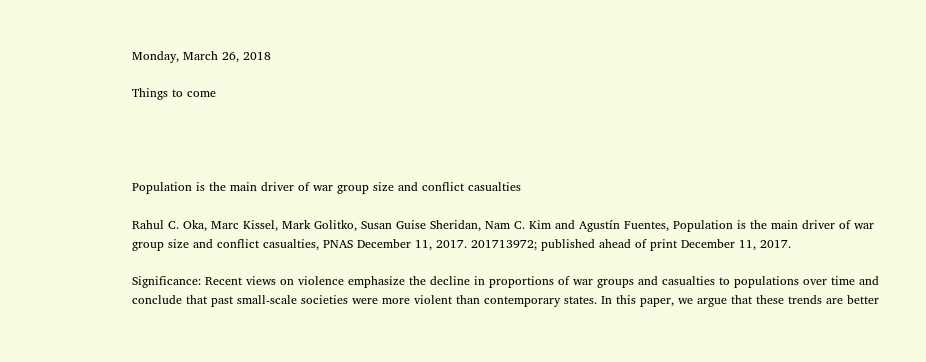Monday, March 26, 2018

Things to come




Population is the main driver of war group size and conflict casualties

Rahul C. Oka, Marc Kissel, Mark Golitko, Susan Guise Sheridan, Nam C. Kim and Agustín Fuentes, Population is the main driver of war group size and conflict casualties, PNAS December 11, 2017. 201713972; published ahead of print December 11, 2017.

Significance: Recent views on violence emphasize the decline in proportions of war groups and casualties to populations over time and conclude that past small-scale societies were more violent than contemporary states. In this paper, we argue that these trends are better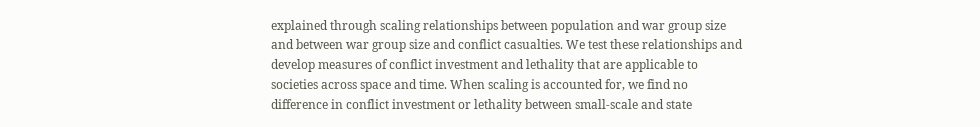explained through scaling relationships between population and war group size and between war group size and conflict casualties. We test these relationships and develop measures of conflict investment and lethality that are applicable to societies across space and time. When scaling is accounted for, we find no difference in conflict investment or lethality between small-scale and state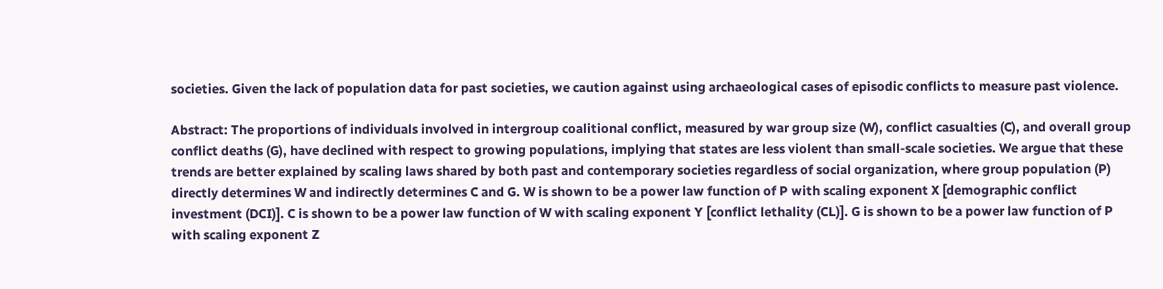societies. Given the lack of population data for past societies, we caution against using archaeological cases of episodic conflicts to measure past violence.

Abstract: The proportions of individuals involved in intergroup coalitional conflict, measured by war group size (W), conflict casualties (C), and overall group conflict deaths (G), have declined with respect to growing populations, implying that states are less violent than small-scale societies. We argue that these trends are better explained by scaling laws shared by both past and contemporary societies regardless of social organization, where group population (P) directly determines W and indirectly determines C and G. W is shown to be a power law function of P with scaling exponent X [demographic conflict investment (DCI)]. C is shown to be a power law function of W with scaling exponent Y [conflict lethality (CL)]. G is shown to be a power law function of P with scaling exponent Z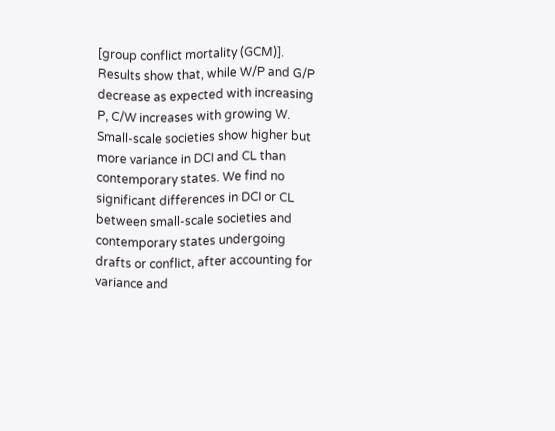[group conflict mortality (GCM)]. Results show that, while W/P and G/P decrease as expected with increasing P, C/W increases with growing W. Small-scale societies show higher but more variance in DCI and CL than contemporary states. We find no significant differences in DCI or CL between small-scale societies and contemporary states undergoing drafts or conflict, after accounting for variance and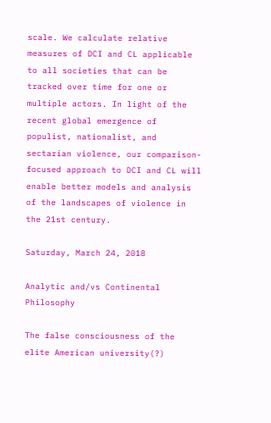scale. We calculate relative measures of DCI and CL applicable to all societies that can be tracked over time for one or multiple actors. In light of the recent global emergence of populist, nationalist, and sectarian violence, our comparison-focused approach to DCI and CL will enable better models and analysis of the landscapes of violence in the 21st century.

Saturday, March 24, 2018

Analytic and/vs Continental Philosophy

The false consciousness of the elite American university(?)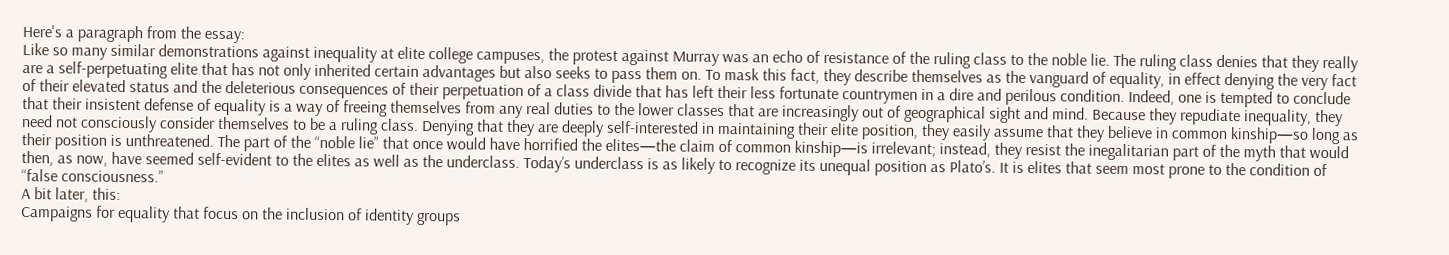Here's a paragraph from the essay:
Like so many similar demonstrations against inequality at elite college campuses, the protest against Murray was an echo of resistance of the ruling class to the noble lie. The ruling class denies that they really are a self-perpetuating elite that has not only inherited certain advantages but also seeks to pass them on. To mask this fact, they describe themselves as the vanguard of equality, in effect denying the very fact of their elevated status and the deleterious consequences of their perpetuation of a class divide that has left their less fortunate countrymen in a dire and perilous condition. Indeed, one is tempted to conclude that their insistent defense of equality is a way of freeing themselves from any real duties to the lower classes that are increasingly out of geographical sight and mind. Because they repudiate inequality, they need not consciously consider themselves to be a ruling class. Denying that they are deeply self-interested in maintaining their elite position, they easily assume that they believe in common kinship—so long as their position is unthreatened. The part of the “noble lie” that once would have horrified the elites—the claim of common kinship—is irrelevant; instead, they resist the inegalitarian part of the myth that would then, as now, have seemed self-evident to the elites as well as the underclass. Today’s underclass is as likely to recognize its unequal position as Plato’s. It is elites that seem most prone to the condition of “false consciousness.”
A bit later, this:
Campaigns for equality that focus on the inclusion of identity groups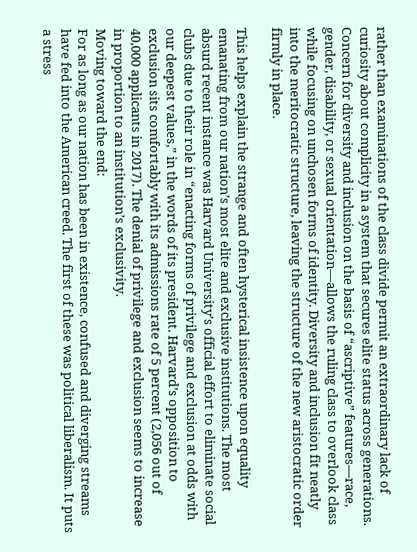rather than examinations of the class divide permit an extraordinary lack of curiosity about complicity in a system that secures elite status across generations. Concern for diversity and inclusion on the basis of “ascriptive” features—race, gender, disability, or sexual orientation—allows the ruling class to overlook class while focusing on unchosen forms of identity. Diversity and inclusion fit neatly into the meritocratic structure, leaving the structure of the new aristocratic order firmly in place.

This helps explain the strange and often hysterical insistence upon equality emanating from our nation’s most elite and exclusive institutions. The most absurd recent instance was Harvard University’s official effort to eliminate social clubs due to their role in “enacting forms of privilege and exclusion at odds with our deepest values,” in the words of its president. Harvard’s opposition to exclusion sits comfortably with its admissions rate of 5 percent (2,056 out of 40,000 applicants in 2017). The denial of privilege and exclusion seems to increase in proportion to an institution’s exclusivity.
Moving toward the end:
For as long as our nation has been in existence, confused and diverging streams have fed into the American creed. The first of these was political liberalism. It puts a stress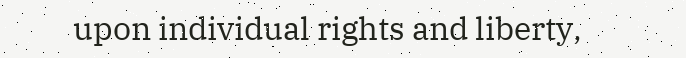upon individual rights and liberty,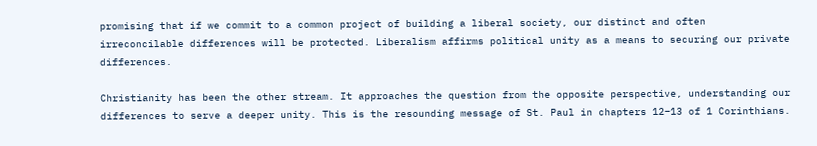promising that if we commit to a common project of building a liberal society, our distinct and often irreconcilable differences will be protected. Liberalism affirms political unity as a means to securing our private differences.

Christianity has been the other stream. It approaches the question from the opposite perspective, understanding our differences to serve a deeper unity. This is the resounding message of St. Paul in chapters 12–13 of 1 Corinthians.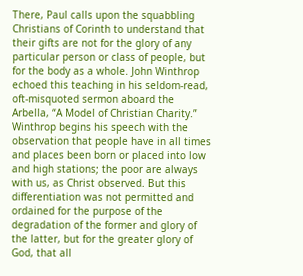There, Paul calls upon the squabbling Christians of Corinth to understand that their gifts are not for the glory of any particular person or class of people, but for the body as a whole. John Winthrop echoed this teaching in his seldom-read, oft-misquoted sermon aboard the Arbella, “A Model of Christian Charity.” Winthrop begins his speech with the observation that people have in all times and places been born or placed into low and high stations; the poor are always with us, as Christ observed. But this differentiation was not permitted and ordained for the purpose of the degradation of the former and glory of the latter, but for the greater glory of God, that all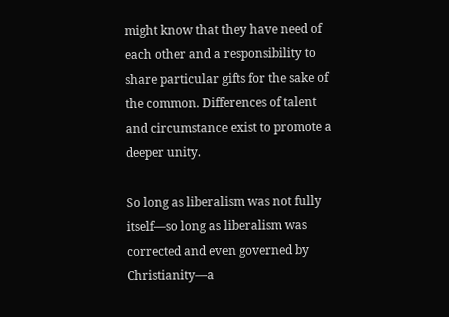might know that they have need of each other and a responsibility to share particular gifts for the sake of the common. Differences of talent and circumstance exist to promote a deeper unity.

So long as liberalism was not fully itself—so long as liberalism was corrected and even governed by Christianity—a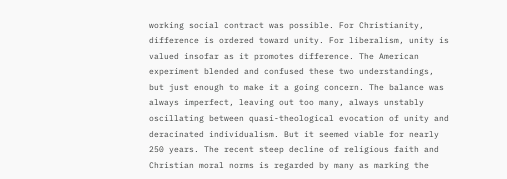working social contract was possible. For Christianity, difference is ordered toward unity. For liberalism, unity is valued insofar as it promotes difference. The American experiment blended and confused these two understandings, but just enough to make it a going concern. The balance was always imperfect, leaving out too many, always unstably oscillating between quasi-theological evocation of unity and deracinated individualism. But it seemed viable for nearly 250 years. The recent steep decline of religious faith and Christian moral norms is regarded by many as marking the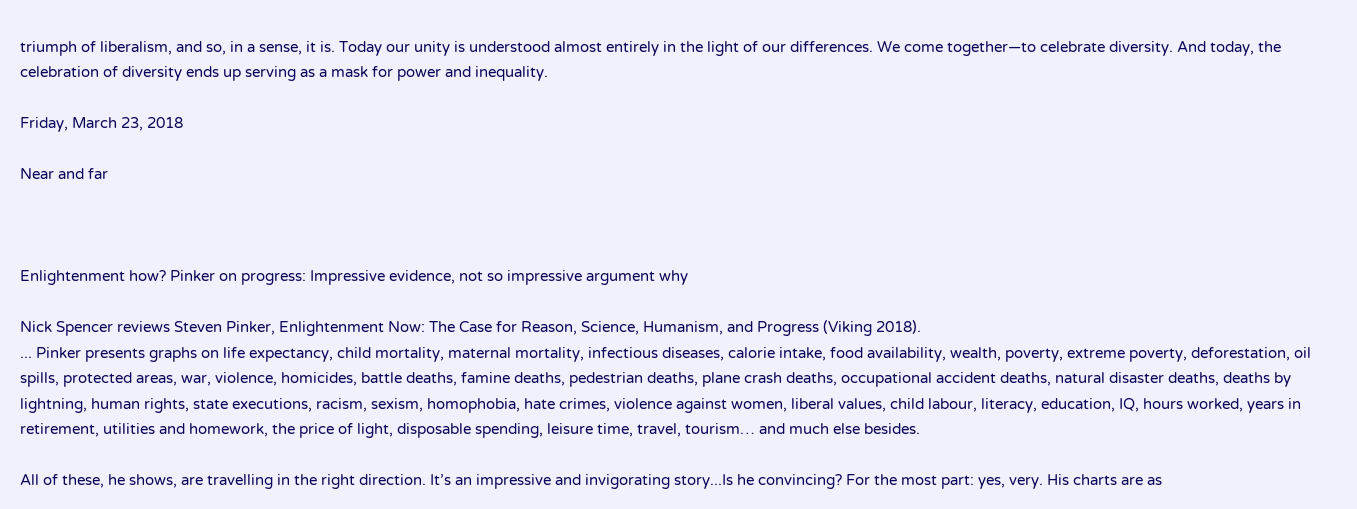triumph of liberalism, and so, in a sense, it is. Today our unity is understood almost entirely in the light of our differences. We come together—to celebrate diversity. And today, the celebration of diversity ends up serving as a mask for power and inequality.

Friday, March 23, 2018

Near and far



Enlightenment how? Pinker on progress: Impressive evidence, not so impressive argument why

Nick Spencer reviews Steven Pinker, Enlightenment Now: The Case for Reason, Science, Humanism, and Progress (Viking 2018).
... Pinker presents graphs on life expectancy, child mortality, maternal mortality, infectious diseases, calorie intake, food availability, wealth, poverty, extreme poverty, deforestation, oil spills, protected areas, war, violence, homicides, battle deaths, famine deaths, pedestrian deaths, plane crash deaths, occupational accident deaths, natural disaster deaths, deaths by lightning, human rights, state executions, racism, sexism, homophobia, hate crimes, violence against women, liberal values, child labour, literacy, education, IQ, hours worked, years in retirement, utilities and homework, the price of light, disposable spending, leisure time, travel, tourism… and much else besides.

All of these, he shows, are travelling in the right direction. It’s an impressive and invigorating story...Is he convincing? For the most part: yes, very. His charts are as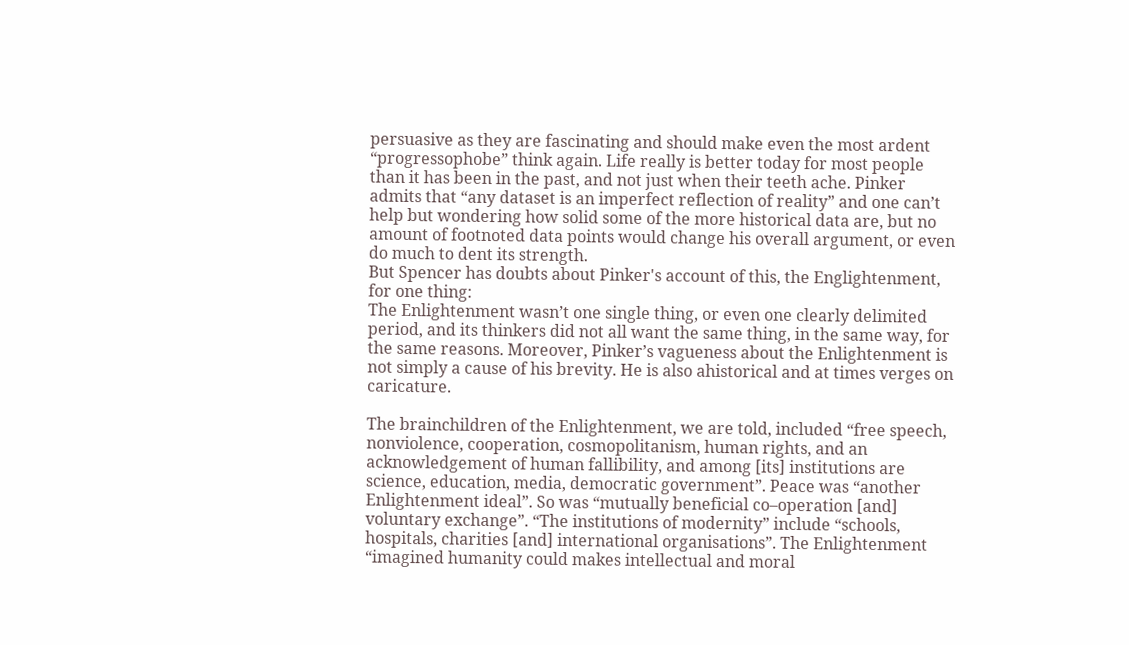persuasive as they are fascinating and should make even the most ardent “progressophobe” think again. Life really is better today for most people than it has been in the past, and not just when their teeth ache. Pinker admits that “any dataset is an imperfect reflection of reality” and one can’t help but wondering how solid some of the more historical data are, but no amount of footnoted data points would change his overall argument, or even do much to dent its strength.
But Spencer has doubts about Pinker's account of this, the Englightenment, for one thing:
The Enlightenment wasn’t one single thing, or even one clearly delimited period, and its thinkers did not all want the same thing, in the same way, for the same reasons. Moreover, Pinker’s vagueness about the Enlightenment is not simply a cause of his brevity. He is also ahistorical and at times verges on caricature.

The brainchildren of the Enlightenment, we are told, included “free speech, nonviolence, cooperation, cosmopolitanism, human rights, and an acknowledgement of human fallibility, and among [its] institutions are science, education, media, democratic government”. Peace was “another Enlightenment ideal”. So was “mutually beneficial co–operation [and] voluntary exchange”. “The institutions of modernity” include “schools, hospitals, charities [and] international organisations”. The Enlightenment “imagined humanity could makes intellectual and moral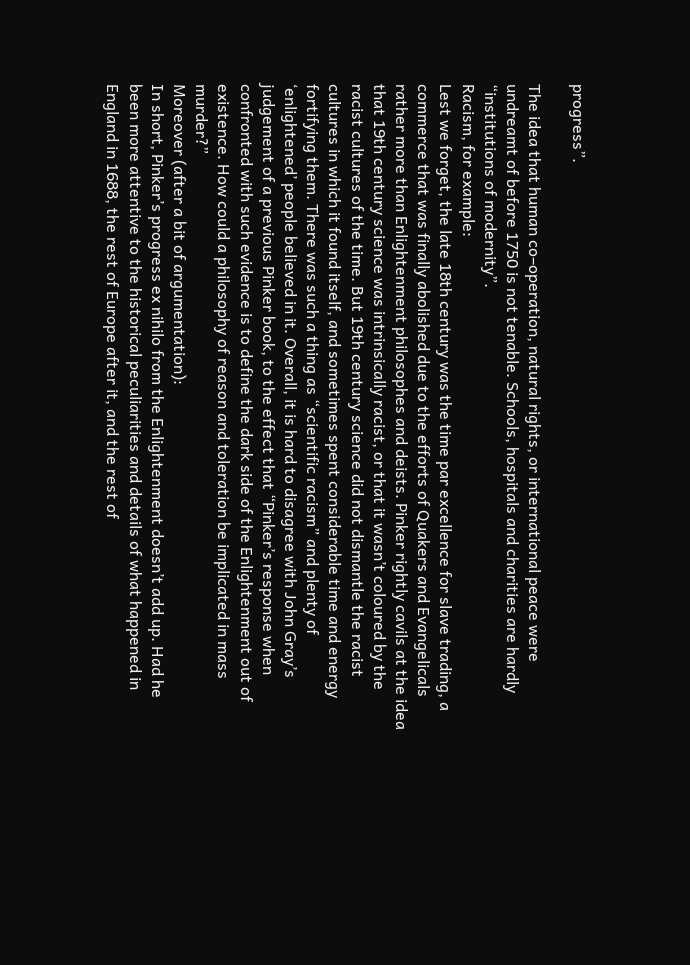progress”.

The idea that human co–operation, natural rights, or international peace were undreamt of before 1750 is not tenable. Schools, hospitals and charities are hardly “institutions of modernity”.
Racism, for example:
Lest we forget, the late 18th century was the time par excellence for slave trading, a commerce that was finally abolished due to the efforts of Quakers and Evangelicals rather more than Enlightenment philosophes and deists. Pinker rightly cavils at the idea that 19th century science was intrinsically racist, or that it wasn’t coloured by the racist cultures of the time. But 19th century science did not dismantle the racist cultures in which it found itself, and sometimes spent considerable time and energy fortifying them. There was such a thing as “scientific racism” and plenty of ‘enlightened’ people believed in it. Overall, it is hard to disagree with John Gray’s judgement of a previous Pinker book, to the effect that “Pinker’s response when confronted with such evidence is to define the dark side of the Enlightenment out of existence. How could a philosophy of reason and toleration be implicated in mass murder?”
Moreover (after a bit of argumentation):
In short, Pinker’s progress ex nihilo from the Enlightenment doesn’t add up. Had he been more attentive to the historical peculiarities and details of what happened in England in 1688, the rest of Europe after it, and the rest of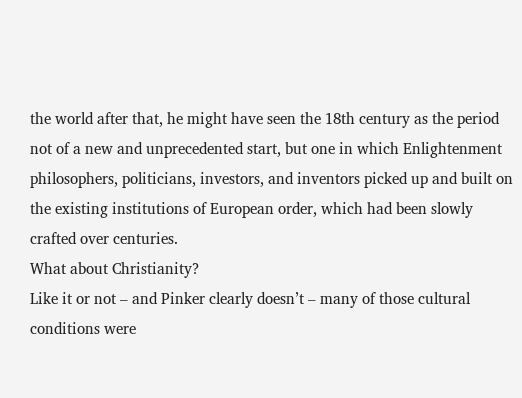the world after that, he might have seen the 18th century as the period not of a new and unprecedented start, but one in which Enlightenment philosophers, politicians, investors, and inventors picked up and built on the existing institutions of European order, which had been slowly crafted over centuries.
What about Christianity?
Like it or not – and Pinker clearly doesn’t – many of those cultural conditions were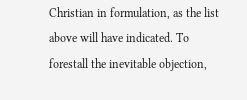Christian in formulation, as the list above will have indicated. To forestall the inevitable objection,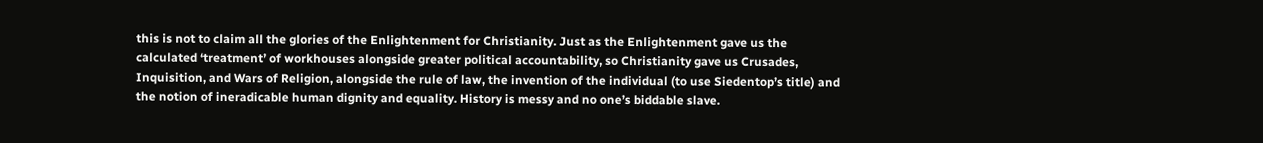this is not to claim all the glories of the Enlightenment for Christianity. Just as the Enlightenment gave us the calculated ‘treatment’ of workhouses alongside greater political accountability, so Christianity gave us Crusades, Inquisition, and Wars of Religion, alongside the rule of law, the invention of the individual (to use Siedentop’s title) and the notion of ineradicable human dignity and equality. History is messy and no one’s biddable slave.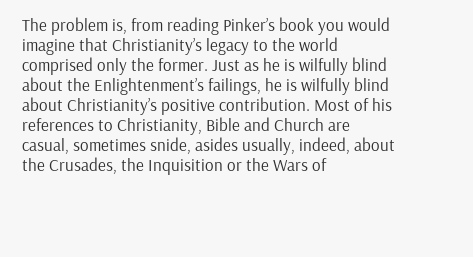The problem is, from reading Pinker’s book you would imagine that Christianity’s legacy to the world comprised only the former. Just as he is wilfully blind about the Enlightenment’s failings, he is wilfully blind about Christianity’s positive contribution. Most of his references to Christianity, Bible and Church are casual, sometimes snide, asides usually, indeed, about the Crusades, the Inquisition or the Wars of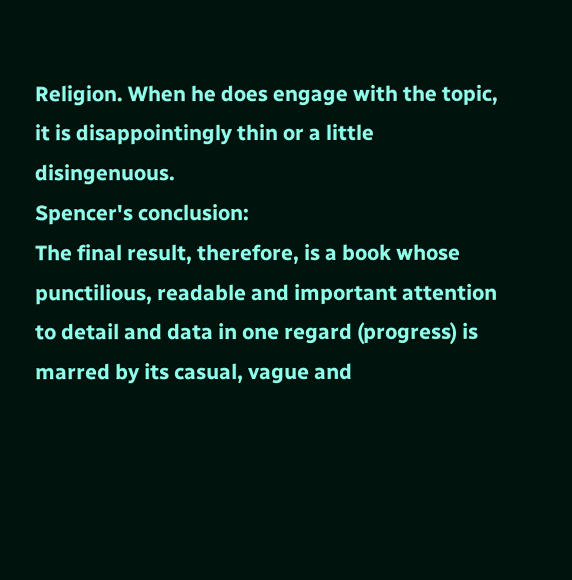Religion. When he does engage with the topic, it is disappointingly thin or a little disingenuous.
Spencer's conclusion:
The final result, therefore, is a book whose punctilious, readable and important attention to detail and data in one regard (progress) is marred by its casual, vague and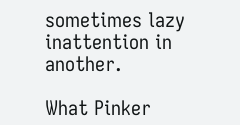sometimes lazy inattention in another.

What Pinker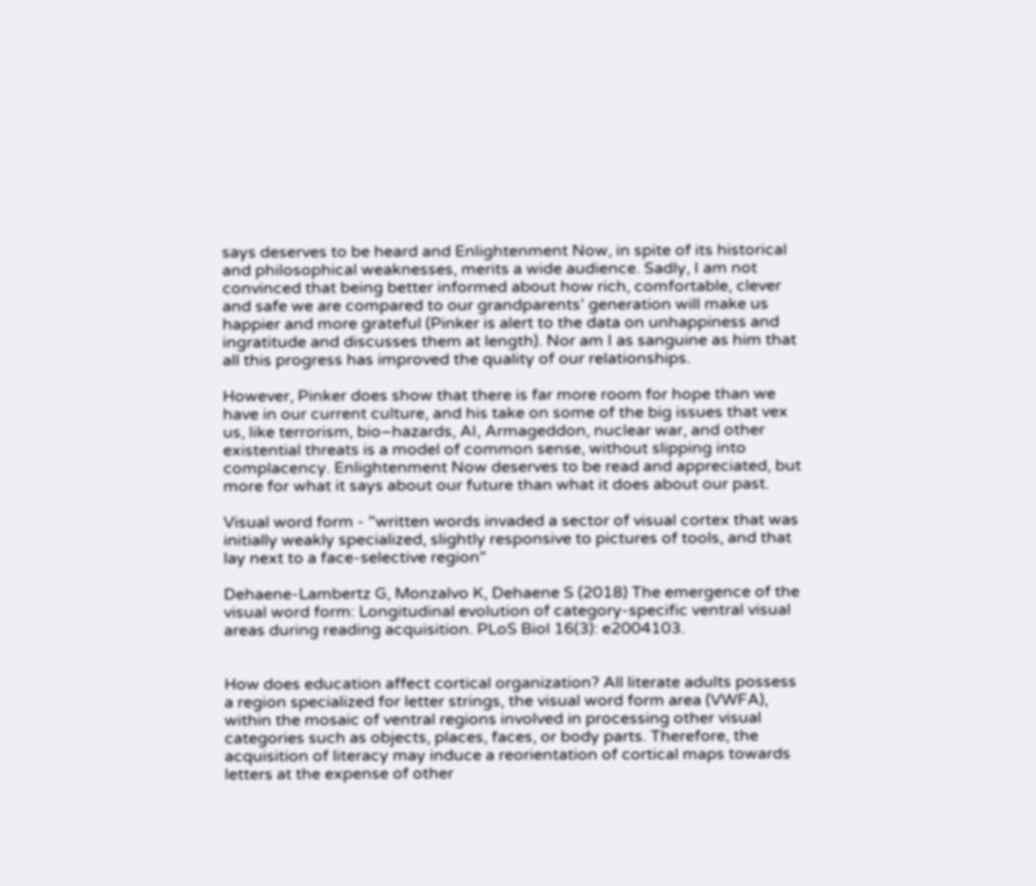says deserves to be heard and Enlightenment Now, in spite of its historical and philosophical weaknesses, merits a wide audience. Sadly, I am not convinced that being better informed about how rich, comfortable, clever and safe we are compared to our grandparents’ generation will make us happier and more grateful (Pinker is alert to the data on unhappiness and ingratitude and discusses them at length). Nor am I as sanguine as him that all this progress has improved the quality of our relationships.

However, Pinker does show that there is far more room for hope than we have in our current culture, and his take on some of the big issues that vex us, like terrorism, bio–hazards, AI, Armageddon, nuclear war, and other existential threats is a model of common sense, without slipping into complacency. Enlightenment Now deserves to be read and appreciated, but more for what it says about our future than what it does about our past.

Visual word form - "written words invaded a sector of visual cortex that was initially weakly specialized, slightly responsive to pictures of tools, and that lay next to a face-selective region"

Dehaene-Lambertz G, Monzalvo K, Dehaene S (2018) The emergence of the visual word form: Longitudinal evolution of category-specific ventral visual areas during reading acquisition. PLoS Biol 16(3): e2004103.


How does education affect cortical organization? All literate adults possess a region specialized for letter strings, the visual word form area (VWFA), within the mosaic of ventral regions involved in processing other visual categories such as objects, places, faces, or body parts. Therefore, the acquisition of literacy may induce a reorientation of cortical maps towards letters at the expense of other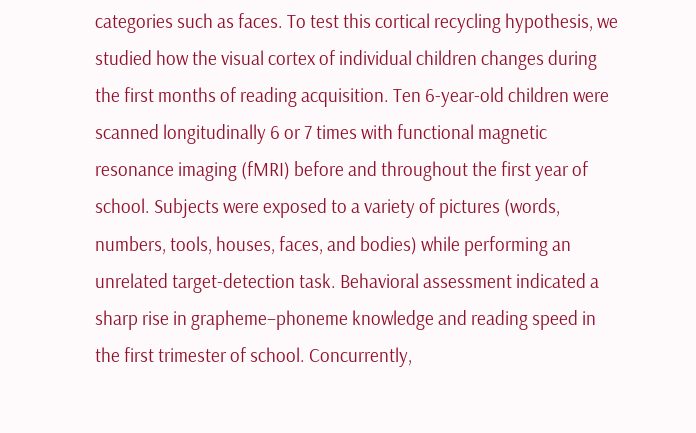categories such as faces. To test this cortical recycling hypothesis, we studied how the visual cortex of individual children changes during the first months of reading acquisition. Ten 6-year-old children were scanned longitudinally 6 or 7 times with functional magnetic resonance imaging (fMRI) before and throughout the first year of school. Subjects were exposed to a variety of pictures (words, numbers, tools, houses, faces, and bodies) while performing an unrelated target-detection task. Behavioral assessment indicated a sharp rise in grapheme–phoneme knowledge and reading speed in the first trimester of school. Concurrently,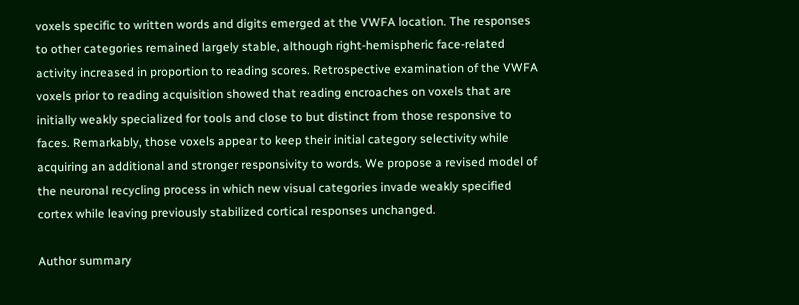voxels specific to written words and digits emerged at the VWFA location. The responses to other categories remained largely stable, although right-hemispheric face-related activity increased in proportion to reading scores. Retrospective examination of the VWFA voxels prior to reading acquisition showed that reading encroaches on voxels that are initially weakly specialized for tools and close to but distinct from those responsive to faces. Remarkably, those voxels appear to keep their initial category selectivity while acquiring an additional and stronger responsivity to words. We propose a revised model of the neuronal recycling process in which new visual categories invade weakly specified cortex while leaving previously stabilized cortical responses unchanged.

Author summary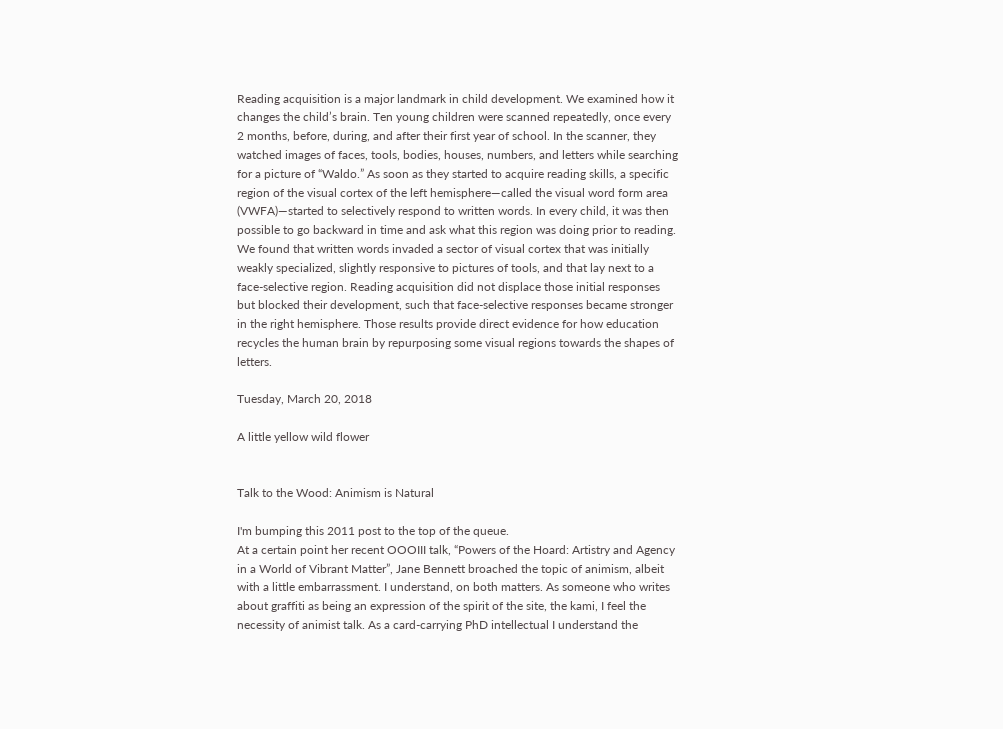Reading acquisition is a major landmark in child development. We examined how it changes the child’s brain. Ten young children were scanned repeatedly, once every 2 months, before, during, and after their first year of school. In the scanner, they watched images of faces, tools, bodies, houses, numbers, and letters while searching for a picture of “Waldo.” As soon as they started to acquire reading skills, a specific region of the visual cortex of the left hemisphere—called the visual word form area (VWFA)—started to selectively respond to written words. In every child, it was then possible to go backward in time and ask what this region was doing prior to reading. We found that written words invaded a sector of visual cortex that was initially weakly specialized, slightly responsive to pictures of tools, and that lay next to a face-selective region. Reading acquisition did not displace those initial responses but blocked their development, such that face-selective responses became stronger in the right hemisphere. Those results provide direct evidence for how education recycles the human brain by repurposing some visual regions towards the shapes of letters.

Tuesday, March 20, 2018

A little yellow wild flower


Talk to the Wood: Animism is Natural

I'm bumping this 2011 post to the top of the queue.
At a certain point her recent OOOIII talk, “Powers of the Hoard: Artistry and Agency in a World of Vibrant Matter”, Jane Bennett broached the topic of animism, albeit with a little embarrassment. I understand, on both matters. As someone who writes about graffiti as being an expression of the spirit of the site, the kami, I feel the necessity of animist talk. As a card-carrying PhD intellectual I understand the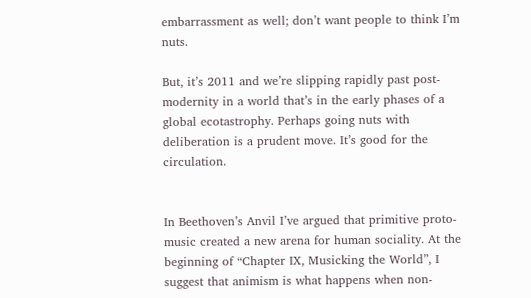embarrassment as well; don’t want people to think I’m nuts.

But, it’s 2011 and we’re slipping rapidly past post-modernity in a world that’s in the early phases of a global ecotastrophy. Perhaps going nuts with deliberation is a prudent move. It’s good for the circulation.


In Beethoven’s Anvil I’ve argued that primitive proto-music created a new arena for human sociality. At the beginning of “Chapter IX, Musicking the World”, I suggest that animism is what happens when non-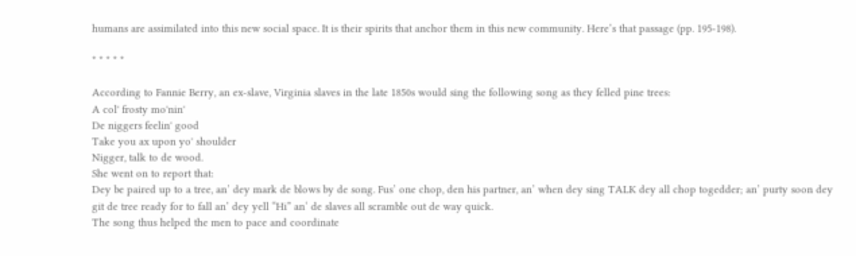humans are assimilated into this new social space. It is their spirits that anchor them in this new community. Here’s that passage (pp. 195-198).

* * * * *

According to Fannie Berry, an ex-slave, Virginia slaves in the late 1850s would sing the following song as they felled pine trees:
A col' frosty mo'nin'
De niggers feelin' good
Take you ax upon yo' shoulder
Nigger, talk to de wood.
She went on to report that:
Dey be paired up to a tree, an’ dey mark de blows by de song. Fus’ one chop, den his partner, an’ when dey sing TALK dey all chop togedder; an’ purty soon dey git de tree ready for to fall an’ dey yell “Hi” an‘ de slaves all scramble out de way quick.
The song thus helped the men to pace and coordinate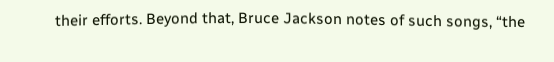their efforts. Beyond that, Bruce Jackson notes of such songs, “the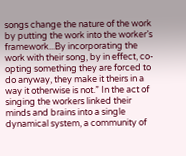songs change the nature of the work by putting the work into the worker’s framework...By incorporating the work with their song, by in effect, co-opting something they are forced to do anyway, they make it theirs in a way it otherwise is not.” In the act of singing the workers linked their minds and brains into a single dynamical system, a community of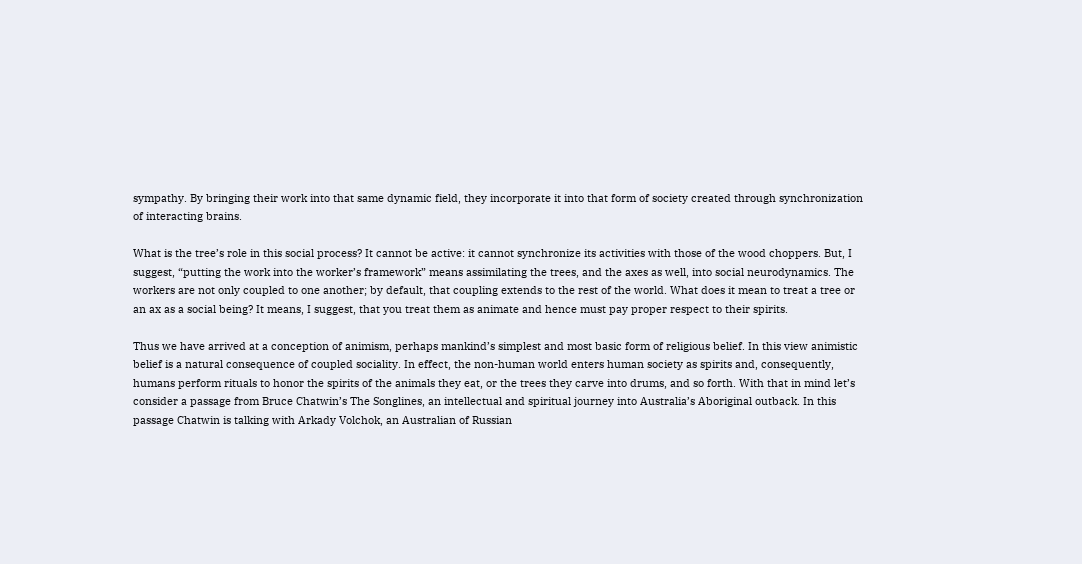sympathy. By bringing their work into that same dynamic field, they incorporate it into that form of society created through synchronization of interacting brains.

What is the tree’s role in this social process? It cannot be active: it cannot synchronize its activities with those of the wood choppers. But, I suggest, “putting the work into the worker’s framework” means assimilating the trees, and the axes as well, into social neurodynamics. The workers are not only coupled to one another; by default, that coupling extends to the rest of the world. What does it mean to treat a tree or an ax as a social being? It means, I suggest, that you treat them as animate and hence must pay proper respect to their spirits.

Thus we have arrived at a conception of animism, perhaps mankind’s simplest and most basic form of religious belief. In this view animistic belief is a natural consequence of coupled sociality. In effect, the non-human world enters human society as spirits and, consequently, humans perform rituals to honor the spirits of the animals they eat, or the trees they carve into drums, and so forth. With that in mind let’s consider a passage from Bruce Chatwin’s The Songlines, an intellectual and spiritual journey into Australia’s Aboriginal outback. In this passage Chatwin is talking with Arkady Volchok, an Australian of Russian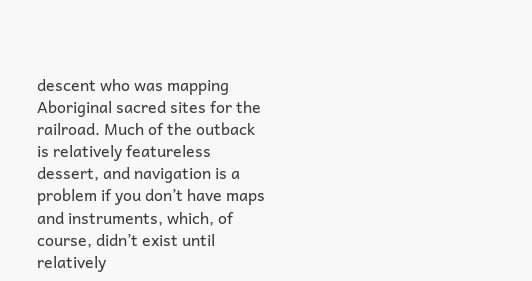descent who was mapping Aboriginal sacred sites for the railroad. Much of the outback is relatively featureless dessert, and navigation is a problem if you don’t have maps and instruments, which, of course, didn’t exist until relatively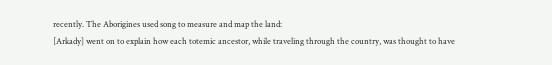recently. The Aborigines used song to measure and map the land:
[Arkady] went on to explain how each totemic ancestor, while traveling through the country, was thought to have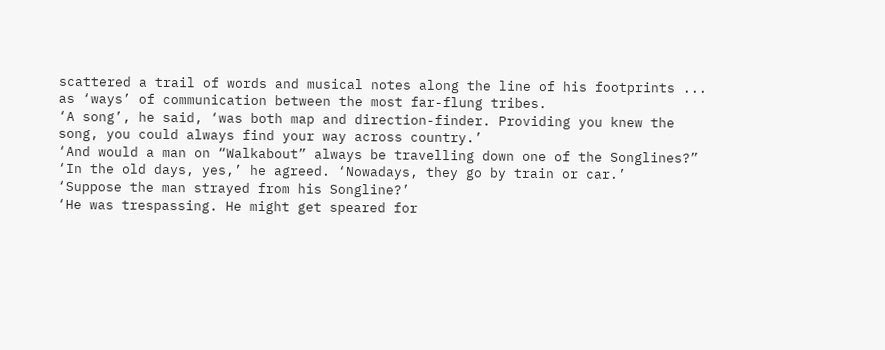scattered a trail of words and musical notes along the line of his footprints ... as ‘ways’ of communication between the most far-flung tribes.
‘A song’, he said, ‘was both map and direction-finder. Providing you knew the song, you could always find your way across country.’
‘And would a man on “Walkabout” always be travelling down one of the Songlines?”
‘In the old days, yes,’ he agreed. ‘Nowadays, they go by train or car.’
‘Suppose the man strayed from his Songline?’
‘He was trespassing. He might get speared for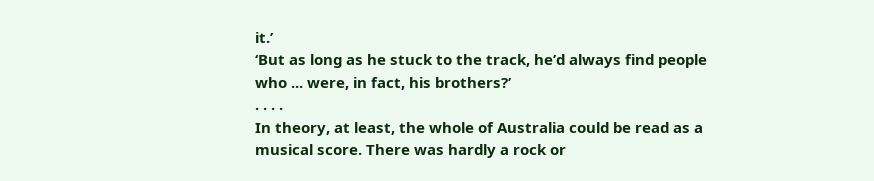it.’
‘But as long as he stuck to the track, he’d always find people who ... were, in fact, his brothers?’
. . . .
In theory, at least, the whole of Australia could be read as a musical score. There was hardly a rock or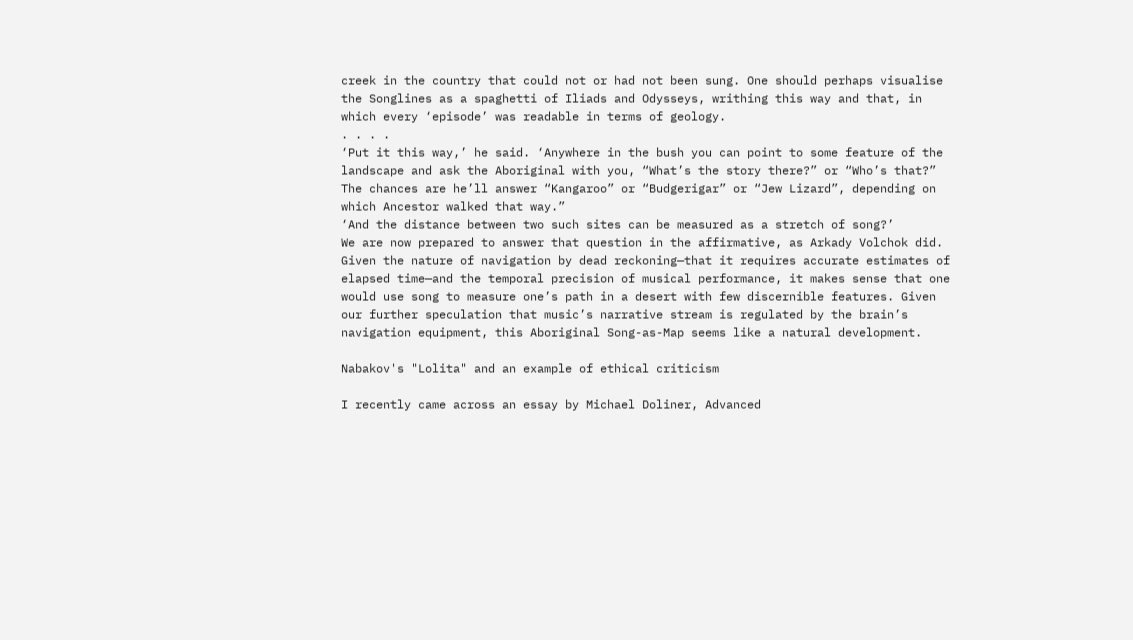creek in the country that could not or had not been sung. One should perhaps visualise the Songlines as a spaghetti of Iliads and Odysseys, writhing this way and that, in which every ‘episode’ was readable in terms of geology.
. . . .
‘Put it this way,’ he said. ‘Anywhere in the bush you can point to some feature of the landscape and ask the Aboriginal with you, “What’s the story there?” or “Who’s that?” The chances are he’ll answer “Kangaroo” or “Budgerigar” or “Jew Lizard”, depending on which Ancestor walked that way.”
‘And the distance between two such sites can be measured as a stretch of song?’
We are now prepared to answer that question in the affirmative, as Arkady Volchok did. Given the nature of navigation by dead reckoning—that it requires accurate estimates of elapsed time—and the temporal precision of musical performance, it makes sense that one would use song to measure one’s path in a desert with few discernible features. Given our further speculation that music’s narrative stream is regulated by the brain’s navigation equipment, this Aboriginal Song-as-Map seems like a natural development.

Nabakov's "Lolita" and an example of ethical criticism

I recently came across an essay by Michael Doliner, Advanced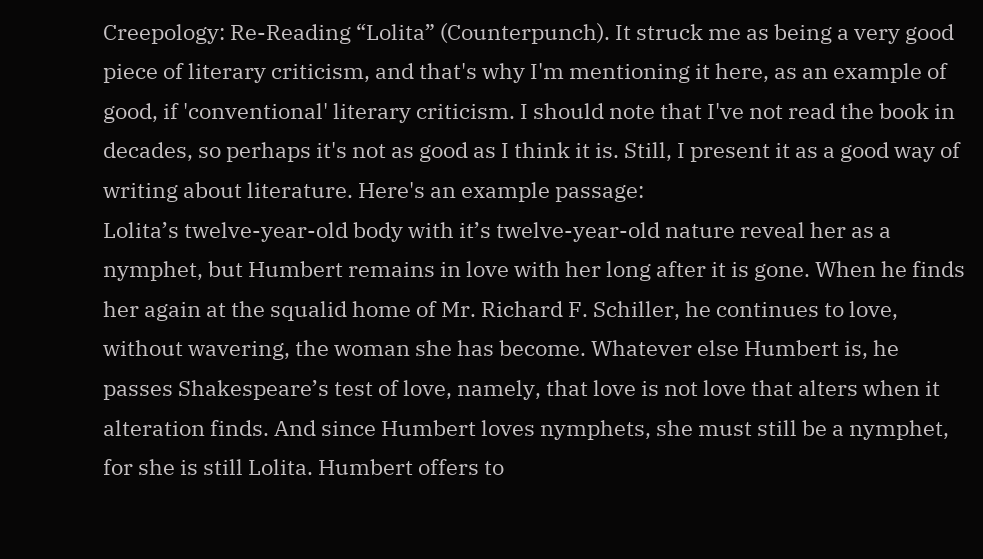Creepology: Re-Reading “Lolita” (Counterpunch). It struck me as being a very good piece of literary criticism, and that's why I'm mentioning it here, as an example of good, if 'conventional' literary criticism. I should note that I've not read the book in decades, so perhaps it's not as good as I think it is. Still, I present it as a good way of writing about literature. Here's an example passage:
Lolita’s twelve-year-old body with it’s twelve-year-old nature reveal her as a nymphet, but Humbert remains in love with her long after it is gone. When he finds her again at the squalid home of Mr. Richard F. Schiller, he continues to love, without wavering, the woman she has become. Whatever else Humbert is, he passes Shakespeare’s test of love, namely, that love is not love that alters when it alteration finds. And since Humbert loves nymphets, she must still be a nymphet, for she is still Lolita. Humbert offers to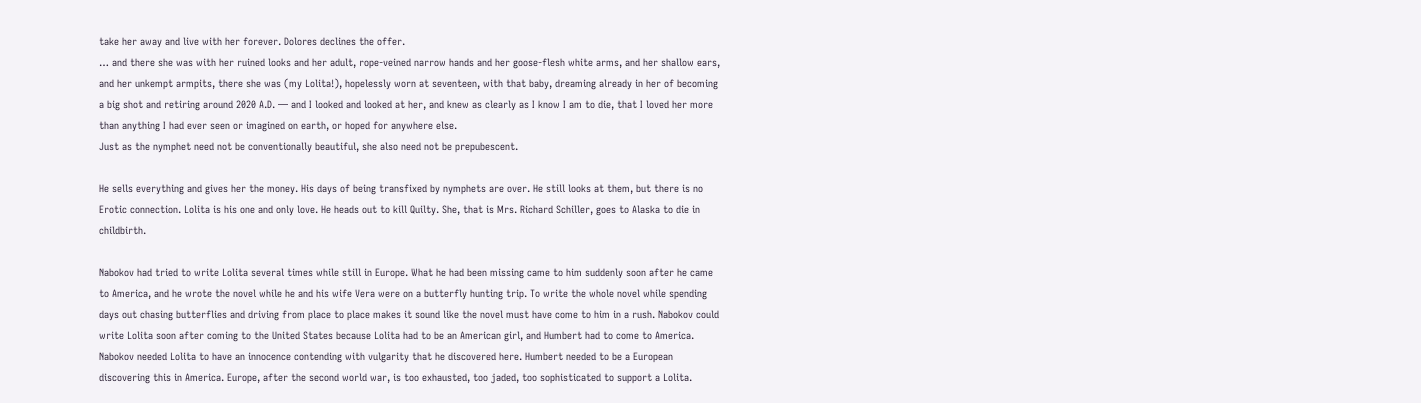take her away and live with her forever. Dolores declines the offer.
… and there she was with her ruined looks and her adult, rope-veined narrow hands and her goose-flesh white arms, and her shallow ears, and her unkempt armpits, there she was (my Lolita!), hopelessly worn at seventeen, with that baby, dreaming already in her of becoming a big shot and retiring around 2020 A.D. — and I looked and looked at her, and knew as clearly as I know I am to die, that I loved her more than anything I had ever seen or imagined on earth, or hoped for anywhere else.
Just as the nymphet need not be conventionally beautiful, she also need not be prepubescent.

He sells everything and gives her the money. His days of being transfixed by nymphets are over. He still looks at them, but there is no Erotic connection. Lolita is his one and only love. He heads out to kill Quilty. She, that is Mrs. Richard Schiller, goes to Alaska to die in childbirth.

Nabokov had tried to write Lolita several times while still in Europe. What he had been missing came to him suddenly soon after he came to America, and he wrote the novel while he and his wife Vera were on a butterfly hunting trip. To write the whole novel while spending days out chasing butterflies and driving from place to place makes it sound like the novel must have come to him in a rush. Nabokov could write Lolita soon after coming to the United States because Lolita had to be an American girl, and Humbert had to come to America. Nabokov needed Lolita to have an innocence contending with vulgarity that he discovered here. Humbert needed to be a European discovering this in America. Europe, after the second world war, is too exhausted, too jaded, too sophisticated to support a Lolita.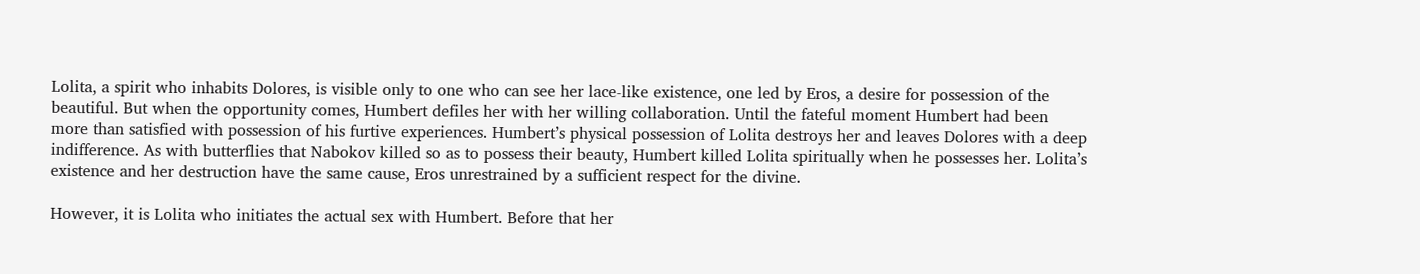Lolita, a spirit who inhabits Dolores, is visible only to one who can see her lace-like existence, one led by Eros, a desire for possession of the beautiful. But when the opportunity comes, Humbert defiles her with her willing collaboration. Until the fateful moment Humbert had been more than satisfied with possession of his furtive experiences. Humbert’s physical possession of Lolita destroys her and leaves Dolores with a deep indifference. As with butterflies that Nabokov killed so as to possess their beauty, Humbert killed Lolita spiritually when he possesses her. Lolita’s existence and her destruction have the same cause, Eros unrestrained by a sufficient respect for the divine.

However, it is Lolita who initiates the actual sex with Humbert. Before that her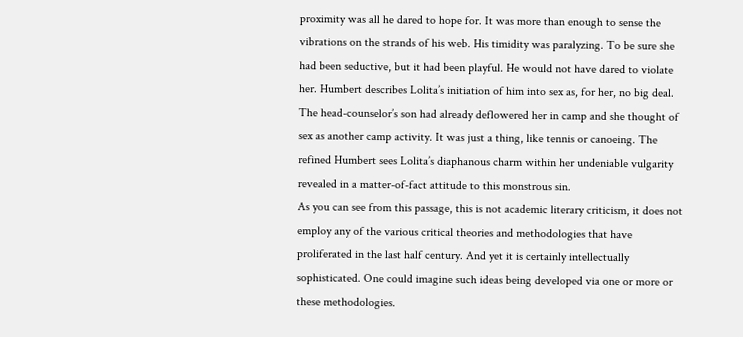proximity was all he dared to hope for. It was more than enough to sense the vibrations on the strands of his web. His timidity was paralyzing. To be sure she had been seductive, but it had been playful. He would not have dared to violate her. Humbert describes Lolita’s initiation of him into sex as, for her, no big deal. The head-counselor’s son had already deflowered her in camp and she thought of sex as another camp activity. It was just a thing, like tennis or canoeing. The refined Humbert sees Lolita’s diaphanous charm within her undeniable vulgarity revealed in a matter-of-fact attitude to this monstrous sin.
As you can see from this passage, this is not academic literary criticism, it does not employ any of the various critical theories and methodologies that have proliferated in the last half century. And yet it is certainly intellectually sophisticated. One could imagine such ideas being developed via one or more or these methodologies.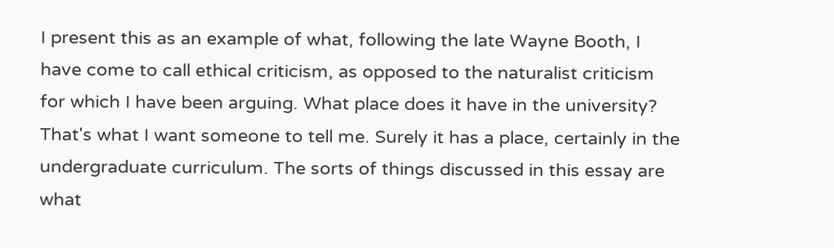I present this as an example of what, following the late Wayne Booth, I have come to call ethical criticism, as opposed to the naturalist criticism for which I have been arguing. What place does it have in the university? That's what I want someone to tell me. Surely it has a place, certainly in the undergraduate curriculum. The sorts of things discussed in this essay are what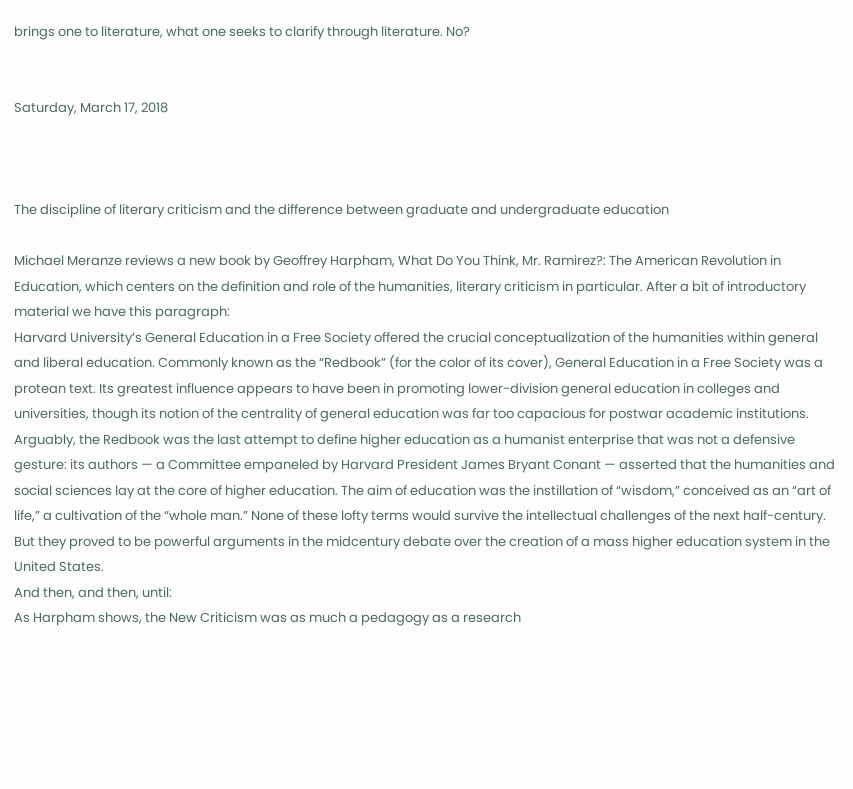brings one to literature, what one seeks to clarify through literature. No?


Saturday, March 17, 2018



The discipline of literary criticism and the difference between graduate and undergraduate education

Michael Meranze reviews a new book by Geoffrey Harpham, What Do You Think, Mr. Ramirez?: The American Revolution in Education, which centers on the definition and role of the humanities, literary criticism in particular. After a bit of introductory material we have this paragraph:
Harvard University’s General Education in a Free Society offered the crucial conceptualization of the humanities within general and liberal education. Commonly known as the “Redbook” (for the color of its cover), General Education in a Free Society was a protean text. Its greatest influence appears to have been in promoting lower-division general education in colleges and universities, though its notion of the centrality of general education was far too capacious for postwar academic institutions. Arguably, the Redbook was the last attempt to define higher education as a humanist enterprise that was not a defensive gesture: its authors — a Committee empaneled by Harvard President James Bryant Conant — asserted that the humanities and social sciences lay at the core of higher education. The aim of education was the instillation of “wisdom,” conceived as an “art of life,” a cultivation of the “whole man.” None of these lofty terms would survive the intellectual challenges of the next half-century. But they proved to be powerful arguments in the midcentury debate over the creation of a mass higher education system in the United States.
And then, and then, until:
As Harpham shows, the New Criticism was as much a pedagogy as a research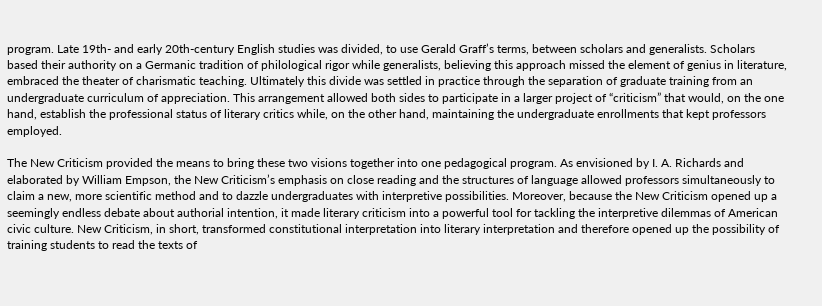program. Late 19th- and early 20th-century English studies was divided, to use Gerald Graff’s terms, between scholars and generalists. Scholars based their authority on a Germanic tradition of philological rigor while generalists, believing this approach missed the element of genius in literature, embraced the theater of charismatic teaching. Ultimately this divide was settled in practice through the separation of graduate training from an undergraduate curriculum of appreciation. This arrangement allowed both sides to participate in a larger project of “criticism” that would, on the one hand, establish the professional status of literary critics while, on the other hand, maintaining the undergraduate enrollments that kept professors employed.

The New Criticism provided the means to bring these two visions together into one pedagogical program. As envisioned by I. A. Richards and elaborated by William Empson, the New Criticism’s emphasis on close reading and the structures of language allowed professors simultaneously to claim a new, more scientific method and to dazzle undergraduates with interpretive possibilities. Moreover, because the New Criticism opened up a seemingly endless debate about authorial intention, it made literary criticism into a powerful tool for tackling the interpretive dilemmas of American civic culture. New Criticism, in short, transformed constitutional interpretation into literary interpretation and therefore opened up the possibility of training students to read the texts of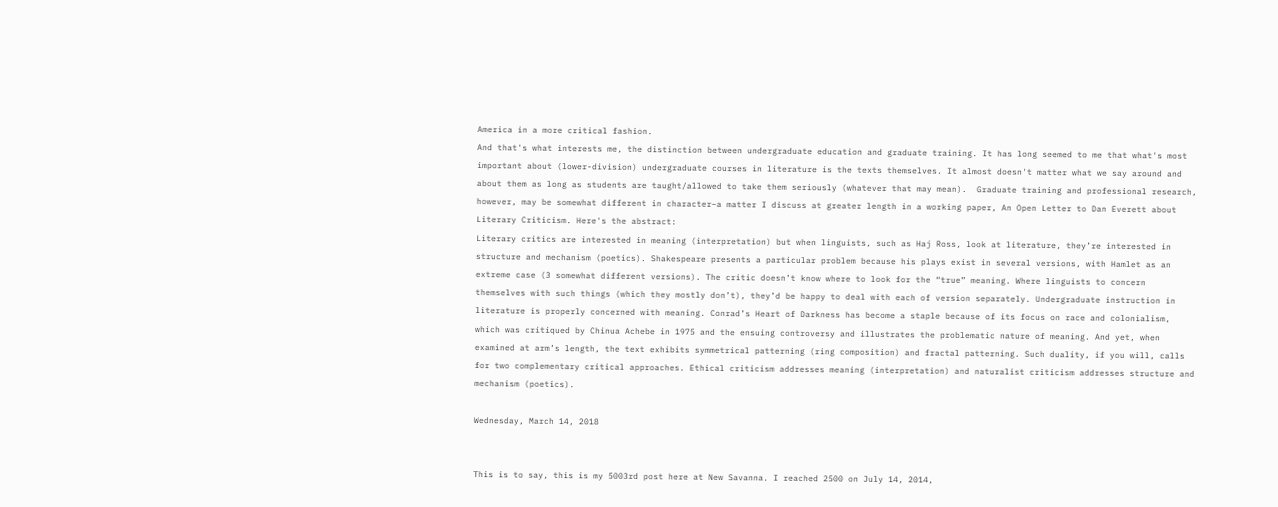America in a more critical fashion.
And that's what interests me, the distinction between undergraduate education and graduate training. It has long seemed to me that what's most important about (lower-division) undergraduate courses in literature is the texts themselves. It almost doesn't matter what we say around and about them as long as students are taught/allowed to take them seriously (whatever that may mean).  Graduate training and professional research, however, may be somewhat different in character–a matter I discuss at greater length in a working paper, An Open Letter to Dan Everett about Literary Criticism. Here's the abstract:
Literary critics are interested in meaning (interpretation) but when linguists, such as Haj Ross, look at literature, they’re interested in structure and mechanism (poetics). Shakespeare presents a particular problem because his plays exist in several versions, with Hamlet as an extreme case (3 somewhat different versions). The critic doesn’t know where to look for the “true” meaning. Where linguists to concern themselves with such things (which they mostly don’t), they’d be happy to deal with each of version separately. Undergraduate instruction in literature is properly concerned with meaning. Conrad’s Heart of Darkness has become a staple because of its focus on race and colonialism, which was critiqued by Chinua Achebe in 1975 and the ensuing controversy and illustrates the problematic nature of meaning. And yet, when examined at arm’s length, the text exhibits symmetrical patterning (ring composition) and fractal patterning. Such duality, if you will, calls for two complementary critical approaches. Ethical criticism addresses meaning (interpretation) and naturalist criticism addresses structure and mechanism (poetics).

Wednesday, March 14, 2018


This is to say, this is my 5003rd post here at New Savanna. I reached 2500 on July 14, 2014,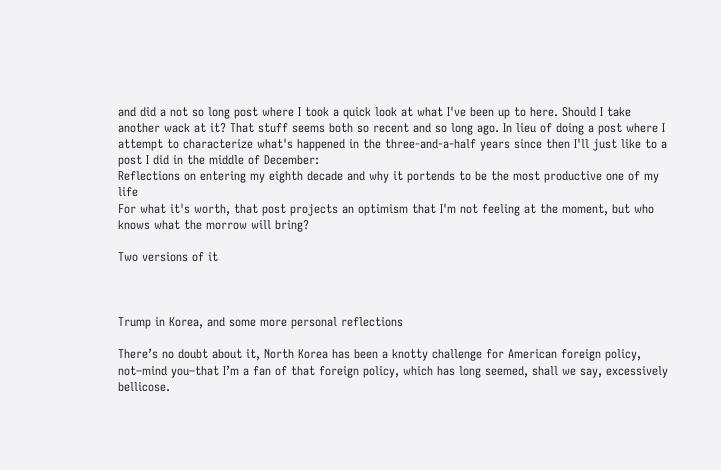and did a not so long post where I took a quick look at what I've been up to here. Should I take another wack at it? That stuff seems both so recent and so long ago. In lieu of doing a post where I attempt to characterize what's happened in the three-and-a-half years since then I'll just like to a post I did in the middle of December:
Reflections on entering my eighth decade and why it portends to be the most productive one of my life
For what it's worth, that post projects an optimism that I'm not feeling at the moment, but who knows what the morrow will bring?

Two versions of it



Trump in Korea, and some more personal reflections

There’s no doubt about it, North Korea has been a knotty challenge for American foreign policy, not–mind you–that I’m a fan of that foreign policy, which has long seemed, shall we say, excessively bellicose.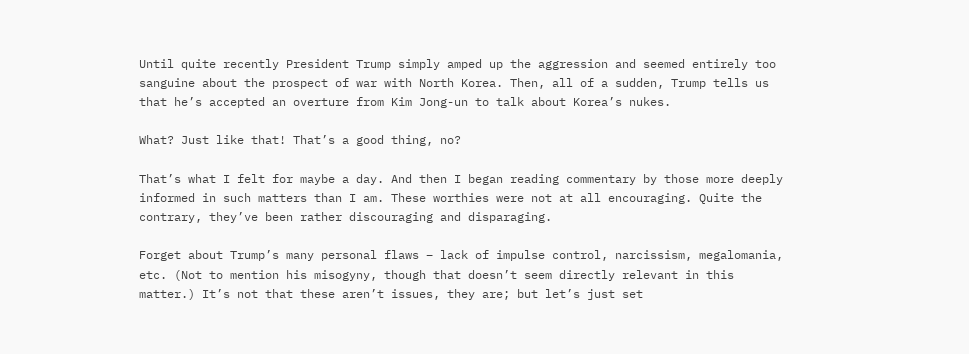Until quite recently President Trump simply amped up the aggression and seemed entirely too sanguine about the prospect of war with North Korea. Then, all of a sudden, Trump tells us that he’s accepted an overture from Kim Jong-un to talk about Korea’s nukes.

What? Just like that! That’s a good thing, no?

That’s what I felt for maybe a day. And then I began reading commentary by those more deeply informed in such matters than I am. These worthies were not at all encouraging. Quite the contrary, they’ve been rather discouraging and disparaging.

Forget about Trump’s many personal flaws – lack of impulse control, narcissism, megalomania, etc. (Not to mention his misogyny, though that doesn’t seem directly relevant in this matter.) It’s not that these aren’t issues, they are; but let’s just set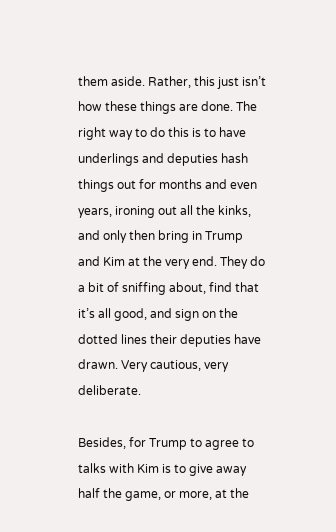them aside. Rather, this just isn’t how these things are done. The right way to do this is to have underlings and deputies hash things out for months and even years, ironing out all the kinks, and only then bring in Trump and Kim at the very end. They do a bit of sniffing about, find that it’s all good, and sign on the dotted lines their deputies have drawn. Very cautious, very deliberate.

Besides, for Trump to agree to talks with Kim is to give away half the game, or more, at the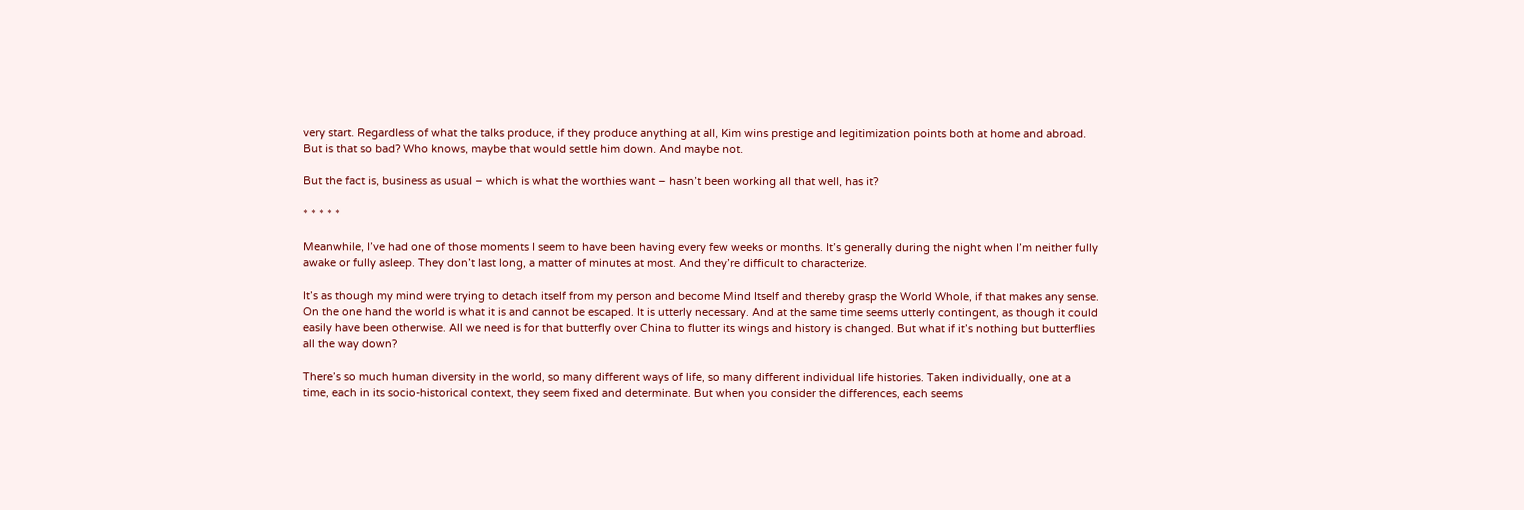very start. Regardless of what the talks produce, if they produce anything at all, Kim wins prestige and legitimization points both at home and abroad. But is that so bad? Who knows, maybe that would settle him down. And maybe not.

But the fact is, business as usual – which is what the worthies want – hasn’t been working all that well, has it?

* * * * *

Meanwhile, I’ve had one of those moments I seem to have been having every few weeks or months. It’s generally during the night when I’m neither fully awake or fully asleep. They don’t last long, a matter of minutes at most. And they’re difficult to characterize.

It’s as though my mind were trying to detach itself from my person and become Mind Itself and thereby grasp the World Whole, if that makes any sense. On the one hand the world is what it is and cannot be escaped. It is utterly necessary. And at the same time seems utterly contingent, as though it could easily have been otherwise. All we need is for that butterfly over China to flutter its wings and history is changed. But what if it’s nothing but butterflies all the way down?

There’s so much human diversity in the world, so many different ways of life, so many different individual life histories. Taken individually, one at a time, each in its socio-historical context, they seem fixed and determinate. But when you consider the differences, each seems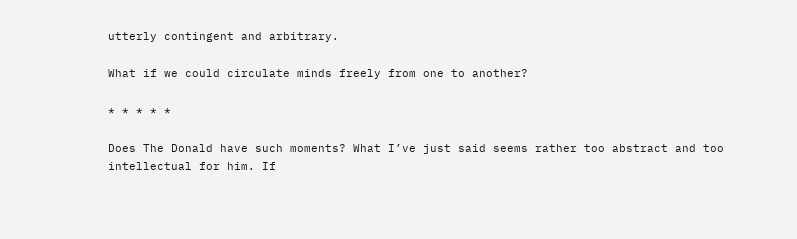utterly contingent and arbitrary.

What if we could circulate minds freely from one to another?

* * * * *

Does The Donald have such moments? What I’ve just said seems rather too abstract and too intellectual for him. If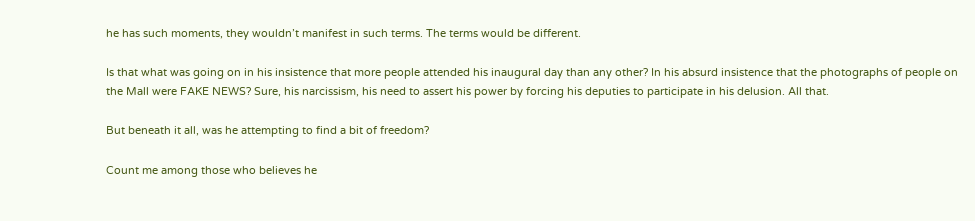he has such moments, they wouldn’t manifest in such terms. The terms would be different.

Is that what was going on in his insistence that more people attended his inaugural day than any other? In his absurd insistence that the photographs of people on the Mall were FAKE NEWS? Sure, his narcissism, his need to assert his power by forcing his deputies to participate in his delusion. All that.

But beneath it all, was he attempting to find a bit of freedom?

Count me among those who believes he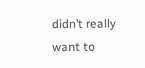didn’t really want to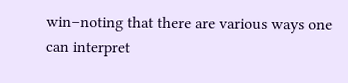win–noting that there are various ways one can interpret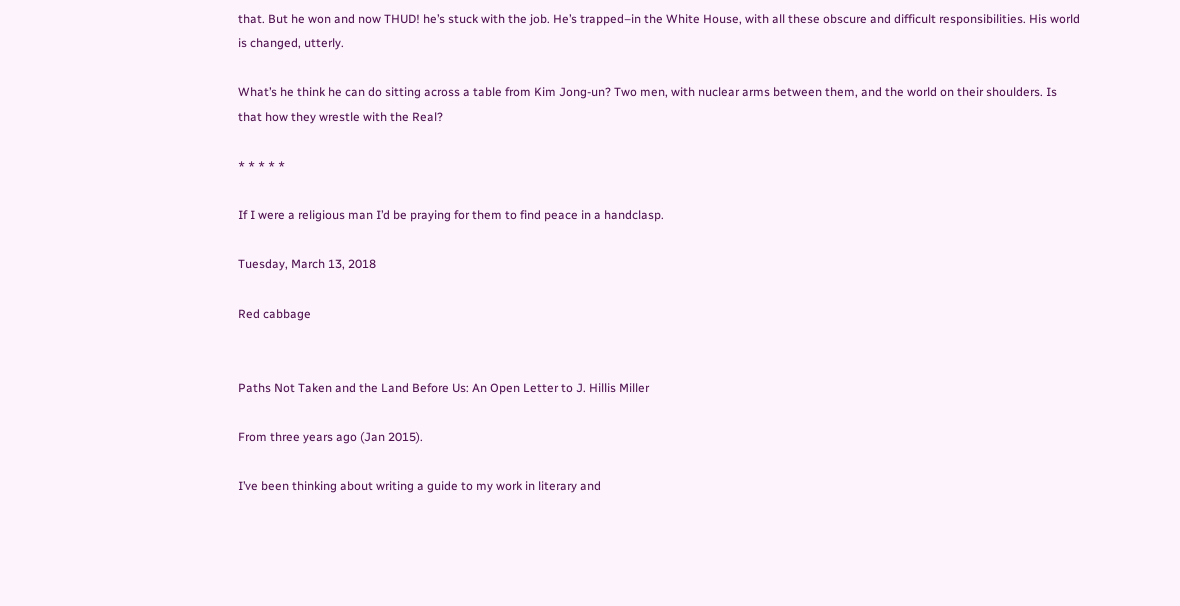that. But he won and now THUD! he’s stuck with the job. He’s trapped–in the White House, with all these obscure and difficult responsibilities. His world is changed, utterly.

What’s he think he can do sitting across a table from Kim Jong-un? Two men, with nuclear arms between them, and the world on their shoulders. Is that how they wrestle with the Real?

* * * * *

If I were a religious man I’d be praying for them to find peace in a handclasp.

Tuesday, March 13, 2018

Red cabbage


Paths Not Taken and the Land Before Us: An Open Letter to J. Hillis Miller

From three years ago (Jan 2015).

I’ve been thinking about writing a guide to my work in literary and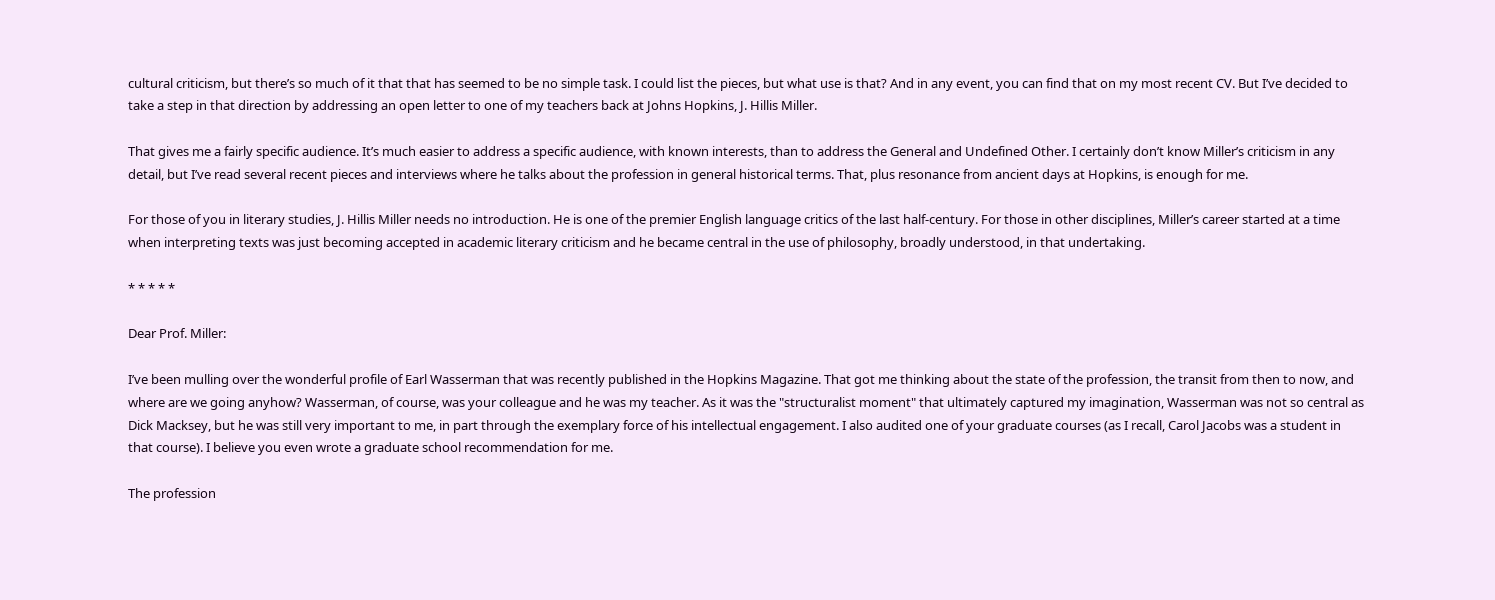cultural criticism, but there’s so much of it that that has seemed to be no simple task. I could list the pieces, but what use is that? And in any event, you can find that on my most recent CV. But I’ve decided to take a step in that direction by addressing an open letter to one of my teachers back at Johns Hopkins, J. Hillis Miller.

That gives me a fairly specific audience. It’s much easier to address a specific audience, with known interests, than to address the General and Undefined Other. I certainly don’t know Miller’s criticism in any detail, but I’ve read several recent pieces and interviews where he talks about the profession in general historical terms. That, plus resonance from ancient days at Hopkins, is enough for me.

For those of you in literary studies, J. Hillis Miller needs no introduction. He is one of the premier English language critics of the last half-century. For those in other disciplines, Miller’s career started at a time when interpreting texts was just becoming accepted in academic literary criticism and he became central in the use of philosophy, broadly understood, in that undertaking.

* * * * *

Dear Prof. Miller:

I’ve been mulling over the wonderful profile of Earl Wasserman that was recently published in the Hopkins Magazine. That got me thinking about the state of the profession, the transit from then to now, and where are we going anyhow? Wasserman, of course, was your colleague and he was my teacher. As it was the "structuralist moment" that ultimately captured my imagination, Wasserman was not so central as Dick Macksey, but he was still very important to me, in part through the exemplary force of his intellectual engagement. I also audited one of your graduate courses (as I recall, Carol Jacobs was a student in that course). I believe you even wrote a graduate school recommendation for me.

The profession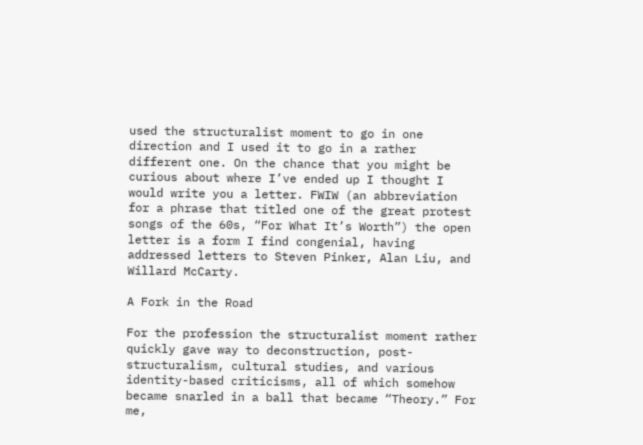used the structuralist moment to go in one direction and I used it to go in a rather different one. On the chance that you might be curious about where I’ve ended up I thought I would write you a letter. FWIW (an abbreviation for a phrase that titled one of the great protest songs of the 60s, “For What It’s Worth”) the open letter is a form I find congenial, having addressed letters to Steven Pinker, Alan Liu, and Willard McCarty.

A Fork in the Road

For the profession the structuralist moment rather quickly gave way to deconstruction, post-structuralism, cultural studies, and various identity-based criticisms, all of which somehow became snarled in a ball that became “Theory.” For me,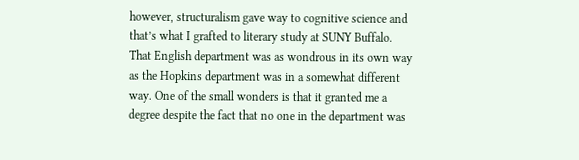however, structuralism gave way to cognitive science and that’s what I grafted to literary study at SUNY Buffalo. That English department was as wondrous in its own way as the Hopkins department was in a somewhat different way. One of the small wonders is that it granted me a degree despite the fact that no one in the department was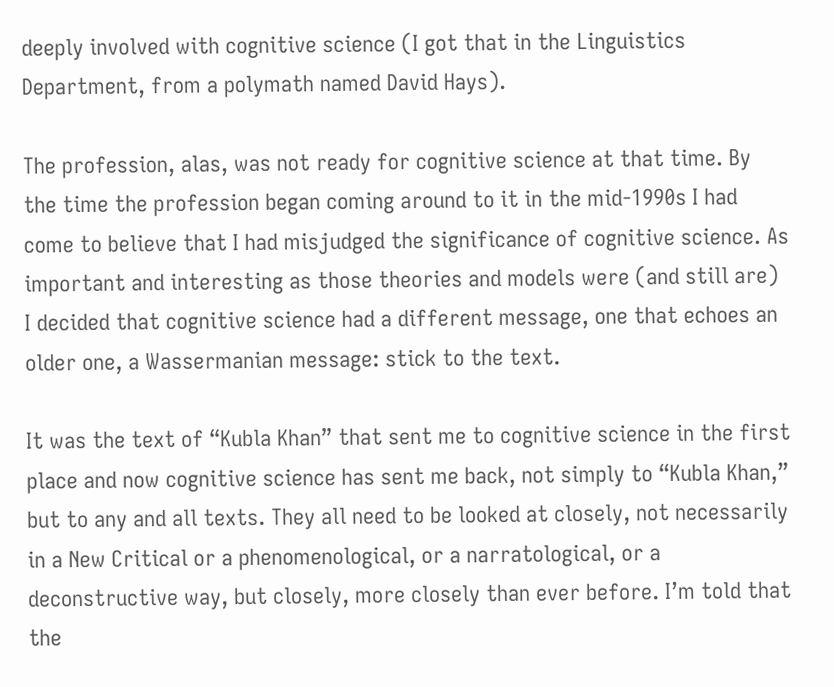deeply involved with cognitive science (I got that in the Linguistics Department, from a polymath named David Hays).

The profession, alas, was not ready for cognitive science at that time. By the time the profession began coming around to it in the mid-1990s I had come to believe that I had misjudged the significance of cognitive science. As important and interesting as those theories and models were (and still are) I decided that cognitive science had a different message, one that echoes an older one, a Wassermanian message: stick to the text.

It was the text of “Kubla Khan” that sent me to cognitive science in the first place and now cognitive science has sent me back, not simply to “Kubla Khan,” but to any and all texts. They all need to be looked at closely, not necessarily in a New Critical or a phenomenological, or a narratological, or a deconstructive way, but closely, more closely than ever before. I’m told that the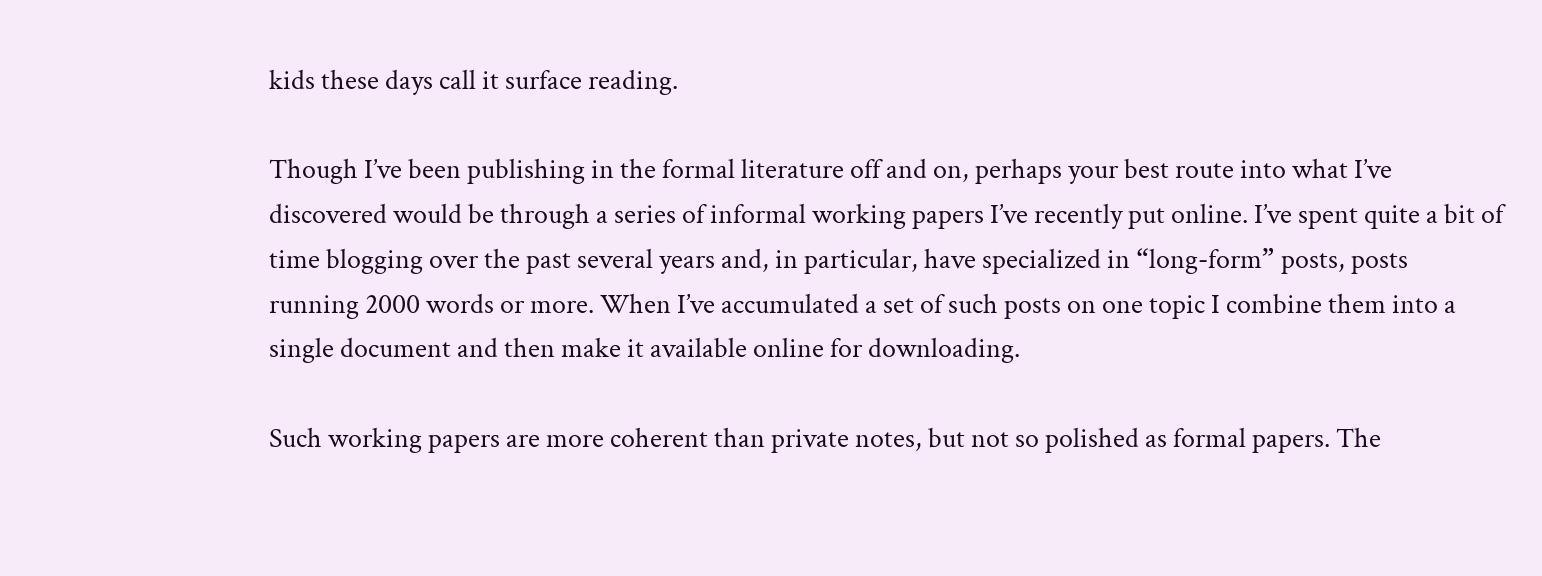kids these days call it surface reading.

Though I’ve been publishing in the formal literature off and on, perhaps your best route into what I’ve discovered would be through a series of informal working papers I’ve recently put online. I’ve spent quite a bit of time blogging over the past several years and, in particular, have specialized in “long-form” posts, posts running 2000 words or more. When I’ve accumulated a set of such posts on one topic I combine them into a single document and then make it available online for downloading.

Such working papers are more coherent than private notes, but not so polished as formal papers. The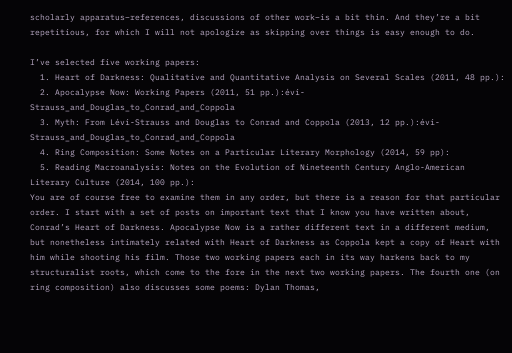scholarly apparatus–references, discussions of other work–is a bit thin. And they’re a bit repetitious, for which I will not apologize as skipping over things is easy enough to do.

I’ve selected five working papers:
  1. Heart of Darkness: Qualitative and Quantitative Analysis on Several Scales (2011, 48 pp.):
  2. Apocalypse Now: Working Papers (2011, 51 pp.):évi-Strauss_and_Douglas_to_Conrad_and_Coppola
  3. Myth: From Lévi-Strauss and Douglas to Conrad and Coppola (2013, 12 pp.):évi-Strauss_and_Douglas_to_Conrad_and_Coppola
  4. Ring Composition: Some Notes on a Particular Literary Morphology (2014, 59 pp):
  5. Reading Macroanalysis: Notes on the Evolution of Nineteenth Century Anglo-American Literary Culture (2014, 100 pp.):
You are of course free to examine them in any order, but there is a reason for that particular order. I start with a set of posts on important text that I know you have written about, Conrad’s Heart of Darkness. Apocalypse Now is a rather different text in a different medium, but nonetheless intimately related with Heart of Darkness as Coppola kept a copy of Heart with him while shooting his film. Those two working papers each in its way harkens back to my structuralist roots, which come to the fore in the next two working papers. The fourth one (on ring composition) also discusses some poems: Dylan Thomas,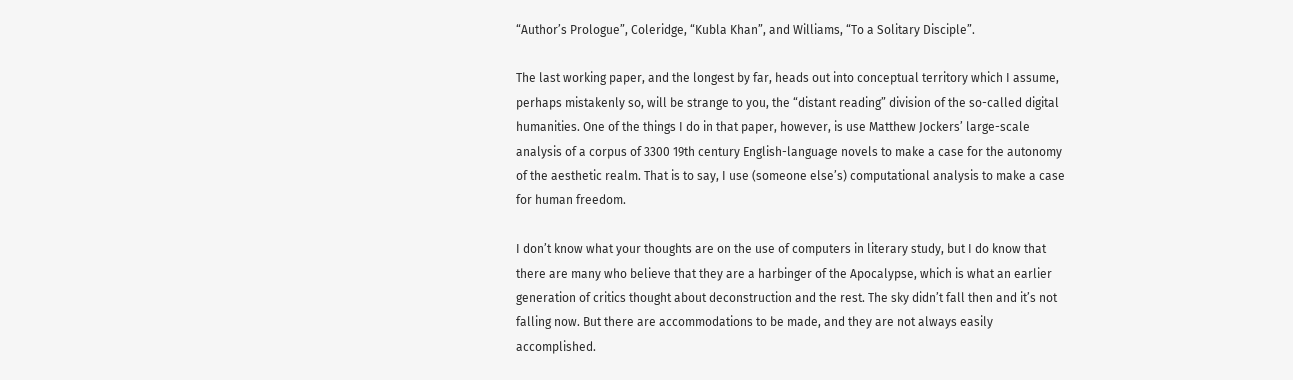“Author’s Prologue”, Coleridge, “Kubla Khan”, and Williams, “To a Solitary Disciple”.

The last working paper, and the longest by far, heads out into conceptual territory which I assume, perhaps mistakenly so, will be strange to you, the “distant reading” division of the so-called digital humanities. One of the things I do in that paper, however, is use Matthew Jockers’ large-scale analysis of a corpus of 3300 19th century English-language novels to make a case for the autonomy of the aesthetic realm. That is to say, I use (someone else’s) computational analysis to make a case for human freedom.

I don’t know what your thoughts are on the use of computers in literary study, but I do know that there are many who believe that they are a harbinger of the Apocalypse, which is what an earlier generation of critics thought about deconstruction and the rest. The sky didn’t fall then and it’s not falling now. But there are accommodations to be made, and they are not always easily accomplished.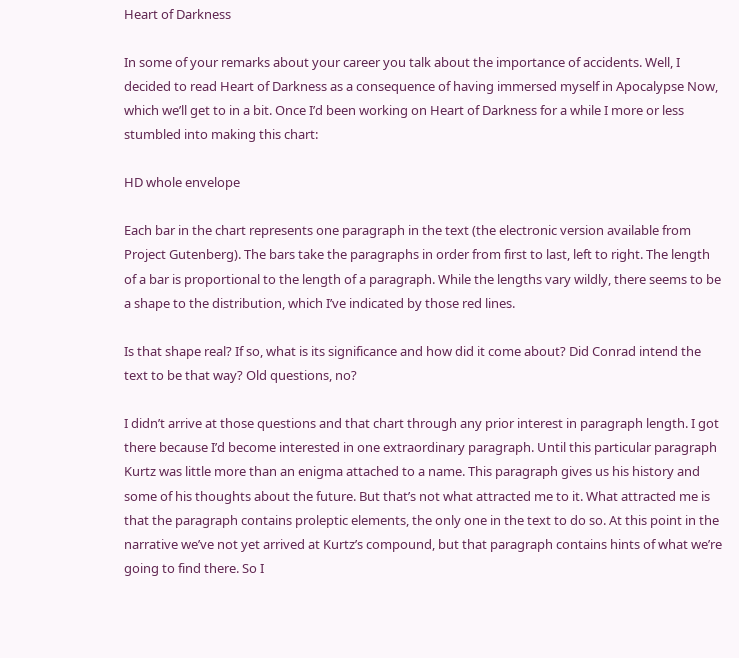Heart of Darkness

In some of your remarks about your career you talk about the importance of accidents. Well, I decided to read Heart of Darkness as a consequence of having immersed myself in Apocalypse Now, which we’ll get to in a bit. Once I’d been working on Heart of Darkness for a while I more or less stumbled into making this chart:

HD whole envelope

Each bar in the chart represents one paragraph in the text (the electronic version available from Project Gutenberg). The bars take the paragraphs in order from first to last, left to right. The length of a bar is proportional to the length of a paragraph. While the lengths vary wildly, there seems to be a shape to the distribution, which I’ve indicated by those red lines.

Is that shape real? If so, what is its significance and how did it come about? Did Conrad intend the text to be that way? Old questions, no?

I didn’t arrive at those questions and that chart through any prior interest in paragraph length. I got there because I’d become interested in one extraordinary paragraph. Until this particular paragraph Kurtz was little more than an enigma attached to a name. This paragraph gives us his history and some of his thoughts about the future. But that’s not what attracted me to it. What attracted me is that the paragraph contains proleptic elements, the only one in the text to do so. At this point in the narrative we’ve not yet arrived at Kurtz’s compound, but that paragraph contains hints of what we’re going to find there. So I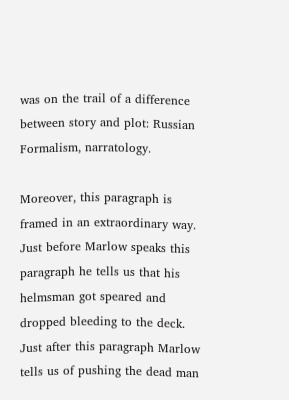was on the trail of a difference between story and plot: Russian Formalism, narratology.

Moreover, this paragraph is framed in an extraordinary way. Just before Marlow speaks this paragraph he tells us that his helmsman got speared and dropped bleeding to the deck. Just after this paragraph Marlow tells us of pushing the dead man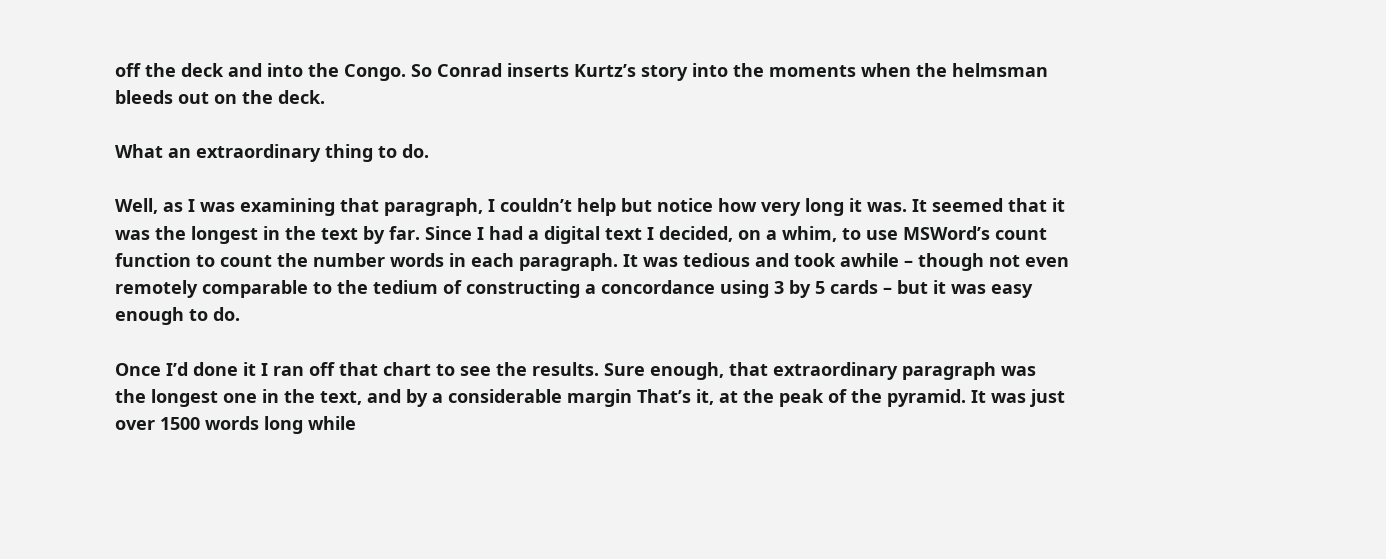off the deck and into the Congo. So Conrad inserts Kurtz’s story into the moments when the helmsman bleeds out on the deck.

What an extraordinary thing to do.

Well, as I was examining that paragraph, I couldn’t help but notice how very long it was. It seemed that it was the longest in the text by far. Since I had a digital text I decided, on a whim, to use MSWord’s count function to count the number words in each paragraph. It was tedious and took awhile – though not even remotely comparable to the tedium of constructing a concordance using 3 by 5 cards – but it was easy enough to do.

Once I’d done it I ran off that chart to see the results. Sure enough, that extraordinary paragraph was the longest one in the text, and by a considerable margin That’s it, at the peak of the pyramid. It was just over 1500 words long while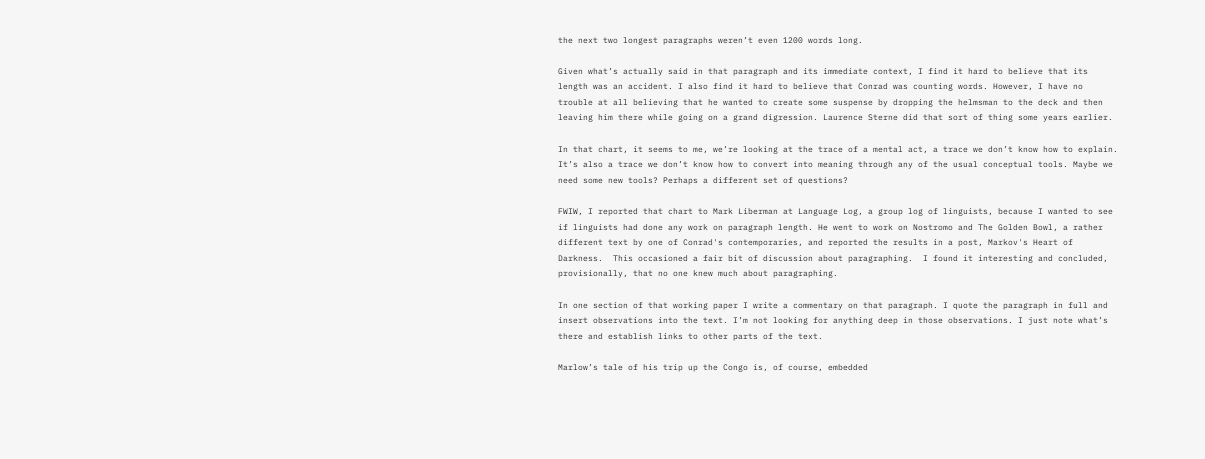the next two longest paragraphs weren’t even 1200 words long.

Given what’s actually said in that paragraph and its immediate context, I find it hard to believe that its length was an accident. I also find it hard to believe that Conrad was counting words. However, I have no trouble at all believing that he wanted to create some suspense by dropping the helmsman to the deck and then leaving him there while going on a grand digression. Laurence Sterne did that sort of thing some years earlier.

In that chart, it seems to me, we’re looking at the trace of a mental act, a trace we don’t know how to explain. It’s also a trace we don’t know how to convert into meaning through any of the usual conceptual tools. Maybe we need some new tools? Perhaps a different set of questions?

FWIW, I reported that chart to Mark Liberman at Language Log, a group log of linguists, because I wanted to see if linguists had done any work on paragraph length. He went to work on Nostromo and The Golden Bowl, a rather different text by one of Conrad's contemporaries, and reported the results in a post, Markov's Heart of Darkness.  This occasioned a fair bit of discussion about paragraphing.  I found it interesting and concluded, provisionally, that no one knew much about paragraphing.

In one section of that working paper I write a commentary on that paragraph. I quote the paragraph in full and insert observations into the text. I’m not looking for anything deep in those observations. I just note what’s there and establish links to other parts of the text.

Marlow’s tale of his trip up the Congo is, of course, embedded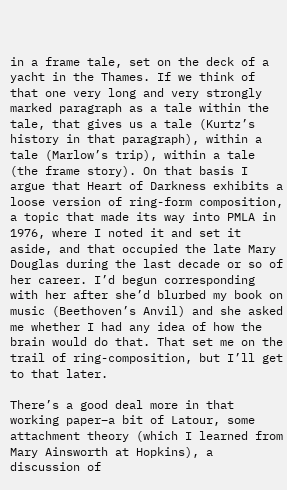in a frame tale, set on the deck of a yacht in the Thames. If we think of that one very long and very strongly marked paragraph as a tale within the tale, that gives us a tale (Kurtz’s history in that paragraph), within a tale (Marlow’s trip), within a tale (the frame story). On that basis I argue that Heart of Darkness exhibits a loose version of ring-form composition, a topic that made its way into PMLA in 1976, where I noted it and set it aside, and that occupied the late Mary Douglas during the last decade or so of her career. I’d begun corresponding with her after she’d blurbed my book on music (Beethoven’s Anvil) and she asked me whether I had any idea of how the brain would do that. That set me on the trail of ring-composition, but I’ll get to that later.

There’s a good deal more in that working paper–a bit of Latour, some attachment theory (which I learned from Mary Ainsworth at Hopkins), a discussion of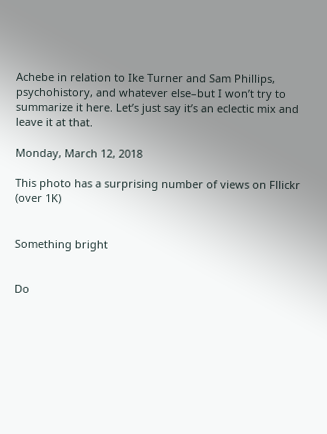Achebe in relation to Ike Turner and Sam Phillips, psychohistory, and whatever else–but I won’t try to summarize it here. Let’s just say it’s an eclectic mix and leave it at that.

Monday, March 12, 2018

This photo has a surprising number of views on Fllickr (over 1K)


Something bright


Do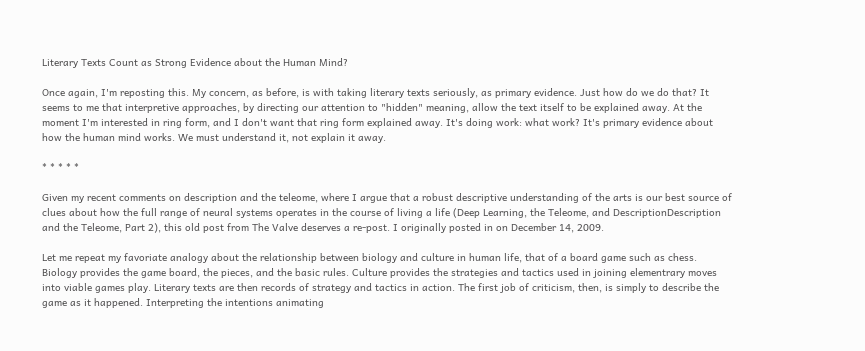Literary Texts Count as Strong Evidence about the Human Mind?

Once again, I'm reposting this. My concern, as before, is with taking literary texts seriously, as primary evidence. Just how do we do that? It seems to me that interpretive approaches, by directing our attention to "hidden" meaning, allow the text itself to be explained away. At the moment I'm interested in ring form, and I don't want that ring form explained away. It's doing work: what work? It's primary evidence about how the human mind works. We must understand it, not explain it away.

* * * * *

Given my recent comments on description and the teleome, where I argue that a robust descriptive understanding of the arts is our best source of clues about how the full range of neural systems operates in the course of living a life (Deep Learning, the Teleome, and DescriptionDescription and the Teleome, Part 2), this old post from The Valve deserves a re-post. I originally posted in on December 14, 2009.

Let me repeat my favoriate analogy about the relationship between biology and culture in human life, that of a board game such as chess. Biology provides the game board, the pieces, and the basic rules. Culture provides the strategies and tactics used in joining elementrary moves into viable games play. Literary texts are then records of strategy and tactics in action. The first job of criticism, then, is simply to describe the game as it happened. Interpreting the intentions animating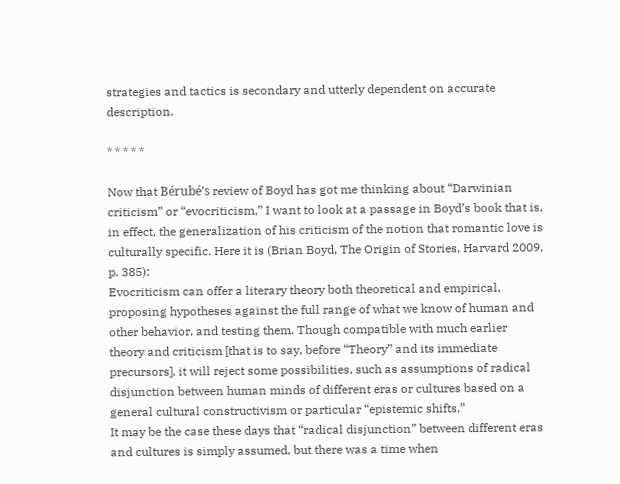strategies and tactics is secondary and utterly dependent on accurate description.

* * * * *

Now that Bérubé’s review of Boyd has got me thinking about “Darwinian criticism” or “evocriticism,” I want to look at a passage in Boyd’s book that is, in effect, the generalization of his criticism of the notion that romantic love is culturally specific. Here it is (Brian Boyd, The Origin of Stories, Harvard 2009, p. 385):
Evocriticism can offer a literary theory both theoretical and empirical, proposing hypotheses against the full range of what we know of human and other behavior, and testing them. Though compatible with much earlier theory and criticism [that is to say, before “Theory” and its immediate precursors], it will reject some possibilities, such as assumptions of radical disjunction between human minds of different eras or cultures based on a general cultural constructivism or particular “epistemic shifts.”
It may be the case these days that “radical disjunction” between different eras and cultures is simply assumed, but there was a time when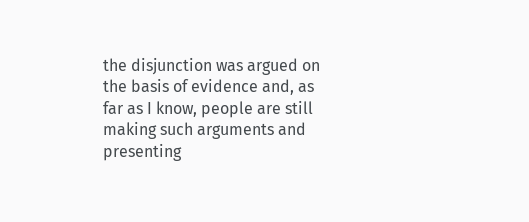the disjunction was argued on the basis of evidence and, as far as I know, people are still making such arguments and presenting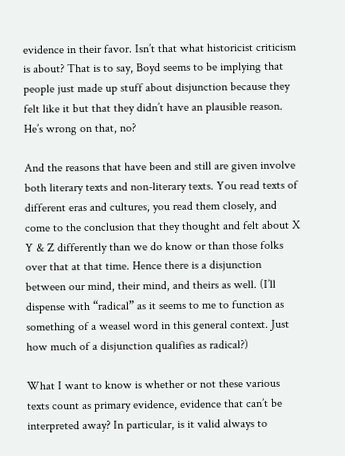evidence in their favor. Isn’t that what historicist criticism is about? That is to say, Boyd seems to be implying that people just made up stuff about disjunction because they felt like it but that they didn’t have an plausible reason. He’s wrong on that, no?

And the reasons that have been and still are given involve both literary texts and non-literary texts. You read texts of different eras and cultures, you read them closely, and come to the conclusion that they thought and felt about X Y & Z differently than we do know or than those folks over that at that time. Hence there is a disjunction between our mind, their mind, and theirs as well. (I’ll dispense with “radical” as it seems to me to function as something of a weasel word in this general context. Just how much of a disjunction qualifies as radical?)

What I want to know is whether or not these various texts count as primary evidence, evidence that can’t be interpreted away? In particular, is it valid always to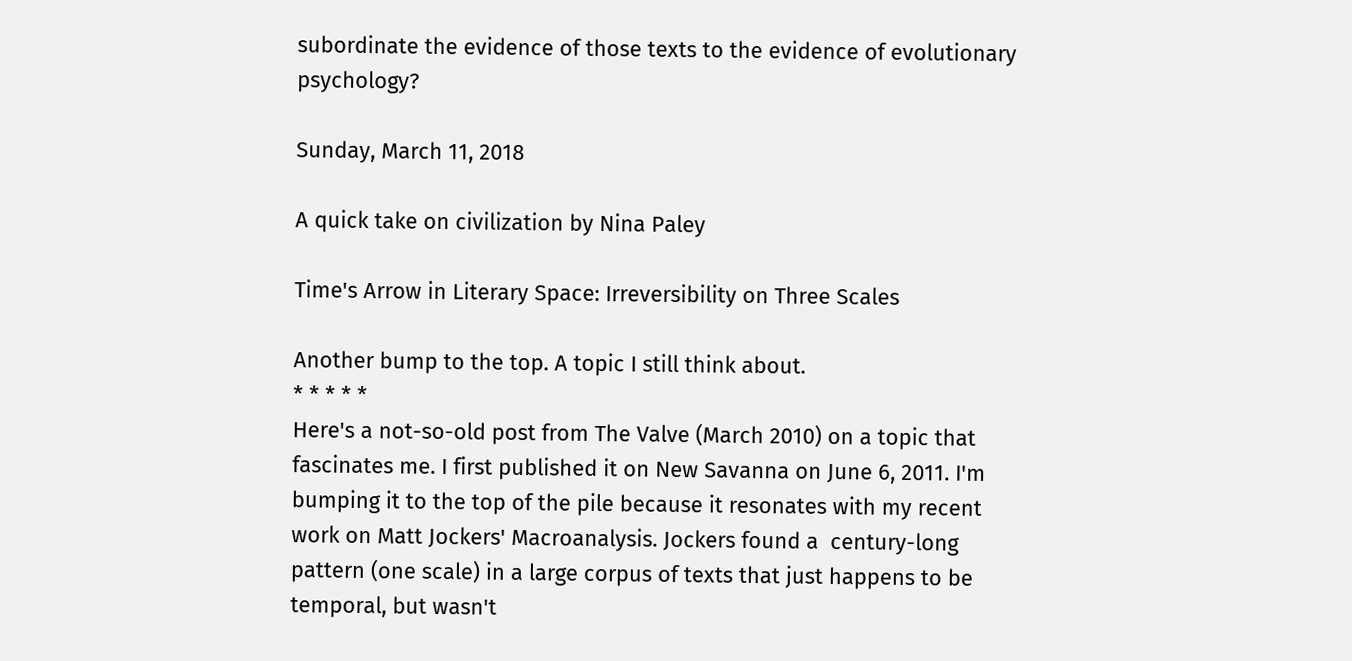subordinate the evidence of those texts to the evidence of evolutionary psychology?

Sunday, March 11, 2018

A quick take on civilization by Nina Paley

Time's Arrow in Literary Space: Irreversibility on Three Scales

Another bump to the top. A topic I still think about.
* * * * *
Here's a not-so-old post from The Valve (March 2010) on a topic that fascinates me. I first published it on New Savanna on June 6, 2011. I'm  bumping it to the top of the pile because it resonates with my recent work on Matt Jockers' Macroanalysis. Jockers found a  century-long pattern (one scale) in a large corpus of texts that just happens to be temporal, but wasn't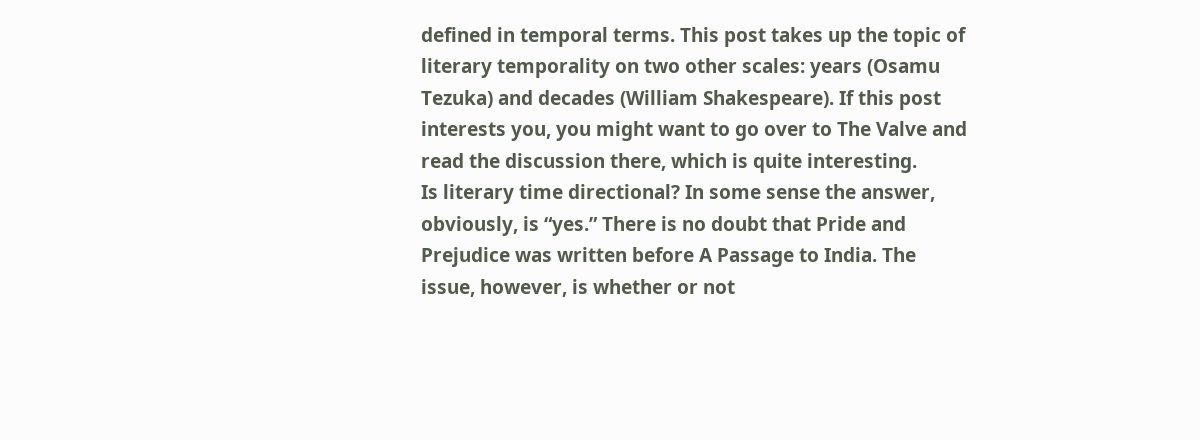defined in temporal terms. This post takes up the topic of literary temporality on two other scales: years (Osamu Tezuka) and decades (William Shakespeare). If this post interests you, you might want to go over to The Valve and read the discussion there, which is quite interesting.
Is literary time directional? In some sense the answer, obviously, is “yes.” There is no doubt that Pride and Prejudice was written before A Passage to India. The issue, however, is whether or not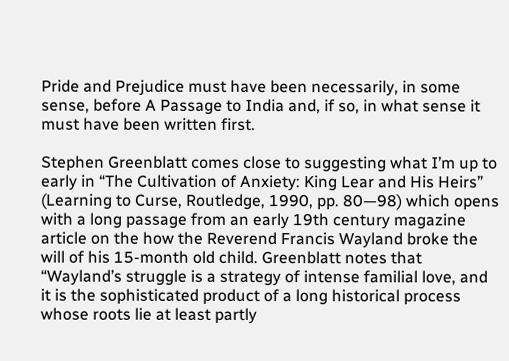Pride and Prejudice must have been necessarily, in some sense, before A Passage to India and, if so, in what sense it must have been written first.

Stephen Greenblatt comes close to suggesting what I’m up to early in “The Cultivation of Anxiety: King Lear and His Heirs” (Learning to Curse, Routledge, 1990, pp. 80—98) which opens with a long passage from an early 19th century magazine article on the how the Reverend Francis Wayland broke the will of his 15-month old child. Greenblatt notes that “Wayland’s struggle is a strategy of intense familial love, and it is the sophisticated product of a long historical process whose roots lie at least partly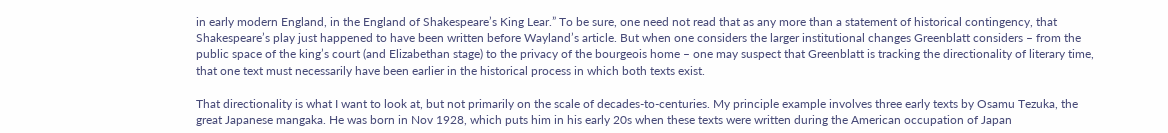in early modern England, in the England of Shakespeare’s King Lear.” To be sure, one need not read that as any more than a statement of historical contingency, that Shakespeare’s play just happened to have been written before Wayland’s article. But when one considers the larger institutional changes Greenblatt considers – from the public space of the king’s court (and Elizabethan stage) to the privacy of the bourgeois home – one may suspect that Greenblatt is tracking the directionality of literary time, that one text must necessarily have been earlier in the historical process in which both texts exist.

That directionality is what I want to look at, but not primarily on the scale of decades-to-centuries. My principle example involves three early texts by Osamu Tezuka, the great Japanese mangaka. He was born in Nov 1928, which puts him in his early 20s when these texts were written during the American occupation of Japan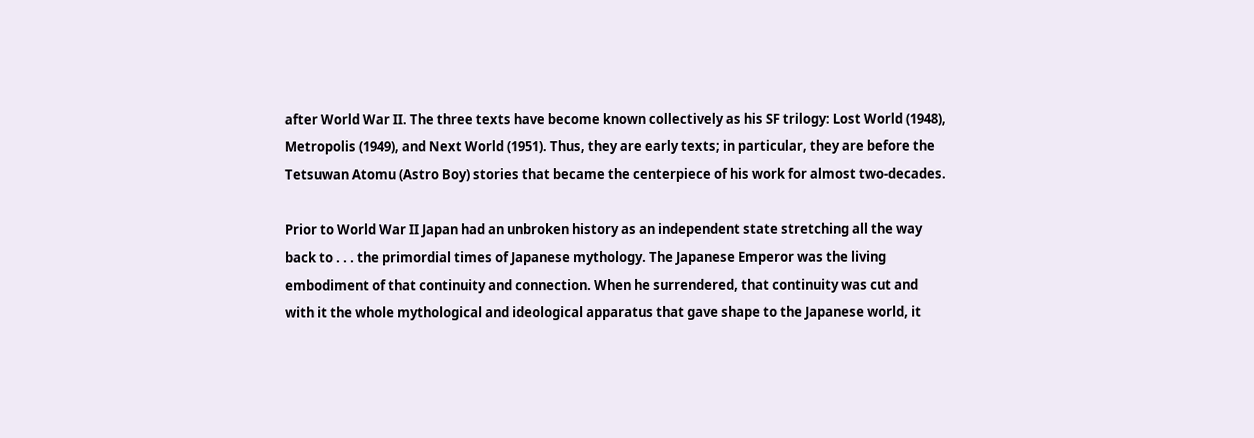after World War II. The three texts have become known collectively as his SF trilogy: Lost World (1948), Metropolis (1949), and Next World (1951). Thus, they are early texts; in particular, they are before the Tetsuwan Atomu (Astro Boy) stories that became the centerpiece of his work for almost two-decades.

Prior to World War II Japan had an unbroken history as an independent state stretching all the way back to . . . the primordial times of Japanese mythology. The Japanese Emperor was the living embodiment of that continuity and connection. When he surrendered, that continuity was cut and with it the whole mythological and ideological apparatus that gave shape to the Japanese world, it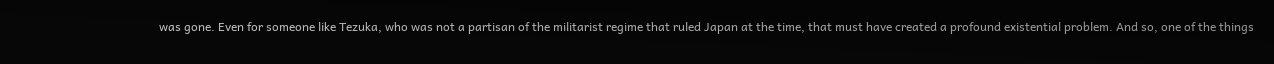was gone. Even for someone like Tezuka, who was not a partisan of the militarist regime that ruled Japan at the time, that must have created a profound existential problem. And so, one of the things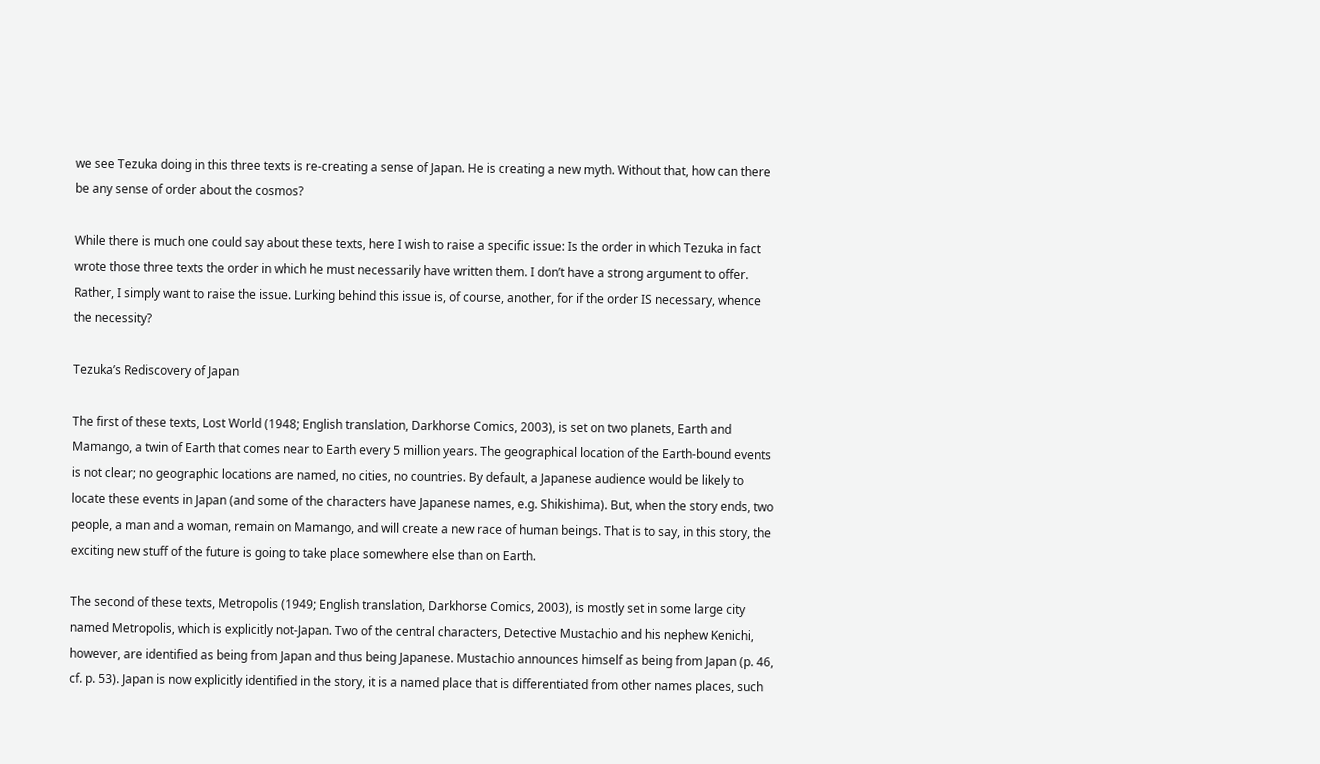we see Tezuka doing in this three texts is re-creating a sense of Japan. He is creating a new myth. Without that, how can there be any sense of order about the cosmos?

While there is much one could say about these texts, here I wish to raise a specific issue: Is the order in which Tezuka in fact wrote those three texts the order in which he must necessarily have written them. I don’t have a strong argument to offer. Rather, I simply want to raise the issue. Lurking behind this issue is, of course, another, for if the order IS necessary, whence the necessity?

Tezuka’s Rediscovery of Japan

The first of these texts, Lost World (1948; English translation, Darkhorse Comics, 2003), is set on two planets, Earth and Mamango, a twin of Earth that comes near to Earth every 5 million years. The geographical location of the Earth-bound events is not clear; no geographic locations are named, no cities, no countries. By default, a Japanese audience would be likely to locate these events in Japan (and some of the characters have Japanese names, e.g. Shikishima). But, when the story ends, two people, a man and a woman, remain on Mamango, and will create a new race of human beings. That is to say, in this story, the exciting new stuff of the future is going to take place somewhere else than on Earth.

The second of these texts, Metropolis (1949; English translation, Darkhorse Comics, 2003), is mostly set in some large city named Metropolis, which is explicitly not-Japan. Two of the central characters, Detective Mustachio and his nephew Kenichi, however, are identified as being from Japan and thus being Japanese. Mustachio announces himself as being from Japan (p. 46, cf. p. 53). Japan is now explicitly identified in the story, it is a named place that is differentiated from other names places, such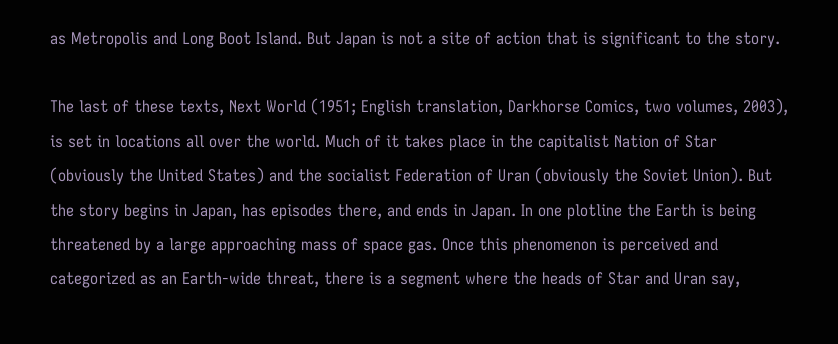as Metropolis and Long Boot Island. But Japan is not a site of action that is significant to the story.

The last of these texts, Next World (1951; English translation, Darkhorse Comics, two volumes, 2003), is set in locations all over the world. Much of it takes place in the capitalist Nation of Star (obviously the United States) and the socialist Federation of Uran (obviously the Soviet Union). But the story begins in Japan, has episodes there, and ends in Japan. In one plotline the Earth is being threatened by a large approaching mass of space gas. Once this phenomenon is perceived and categorized as an Earth-wide threat, there is a segment where the heads of Star and Uran say,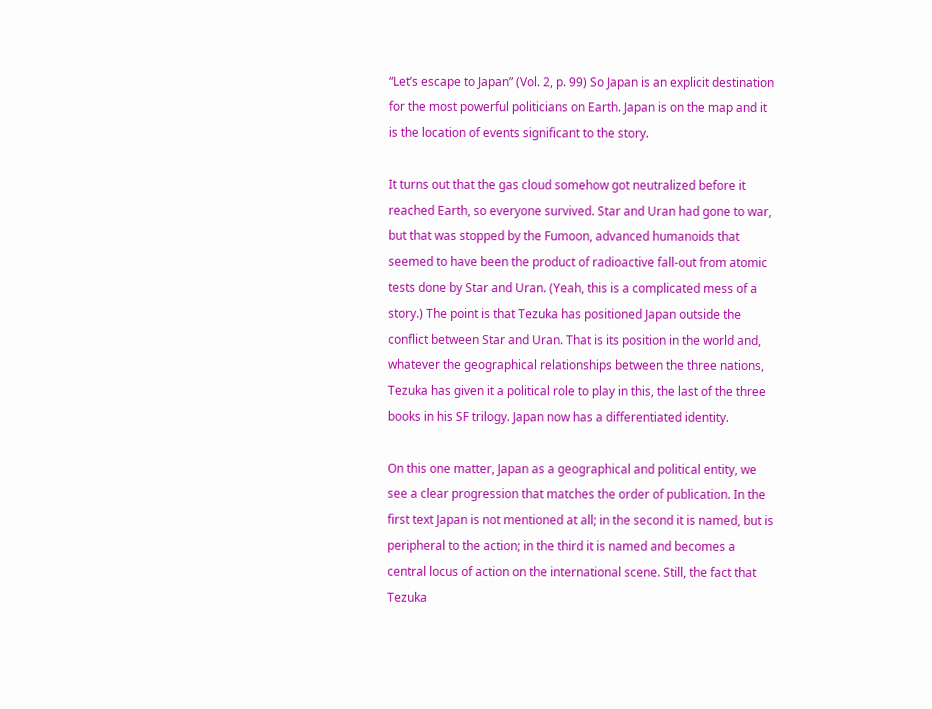“Let’s escape to Japan” (Vol. 2, p. 99) So Japan is an explicit destination for the most powerful politicians on Earth. Japan is on the map and it is the location of events significant to the story.

It turns out that the gas cloud somehow got neutralized before it reached Earth, so everyone survived. Star and Uran had gone to war, but that was stopped by the Fumoon, advanced humanoids that seemed to have been the product of radioactive fall-out from atomic tests done by Star and Uran. (Yeah, this is a complicated mess of a story.) The point is that Tezuka has positioned Japan outside the conflict between Star and Uran. That is its position in the world and, whatever the geographical relationships between the three nations, Tezuka has given it a political role to play in this, the last of the three books in his SF trilogy. Japan now has a differentiated identity.

On this one matter, Japan as a geographical and political entity, we see a clear progression that matches the order of publication. In the first text Japan is not mentioned at all; in the second it is named, but is peripheral to the action; in the third it is named and becomes a central locus of action on the international scene. Still, the fact that Tezuka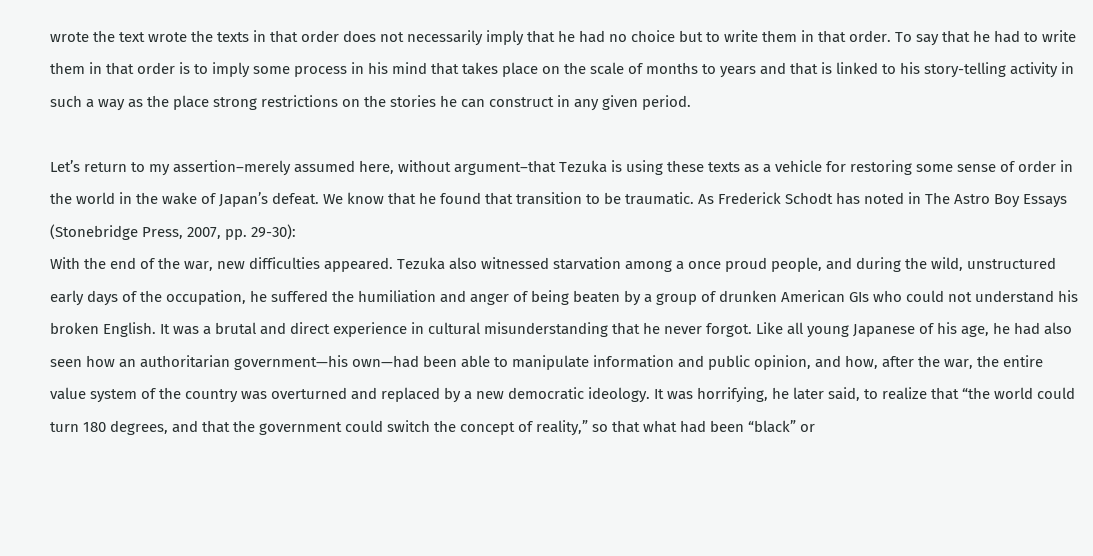wrote the text wrote the texts in that order does not necessarily imply that he had no choice but to write them in that order. To say that he had to write them in that order is to imply some process in his mind that takes place on the scale of months to years and that is linked to his story-telling activity in such a way as the place strong restrictions on the stories he can construct in any given period.

Let’s return to my assertion–merely assumed here, without argument–that Tezuka is using these texts as a vehicle for restoring some sense of order in the world in the wake of Japan’s defeat. We know that he found that transition to be traumatic. As Frederick Schodt has noted in The Astro Boy Essays (Stonebridge Press, 2007, pp. 29-30):
With the end of the war, new difficulties appeared. Tezuka also witnessed starvation among a once proud people, and during the wild, unstructured early days of the occupation, he suffered the humiliation and anger of being beaten by a group of drunken American GIs who could not understand his broken English. It was a brutal and direct experience in cultural misunderstanding that he never forgot. Like all young Japanese of his age, he had also seen how an authoritarian government—his own—had been able to manipulate information and public opinion, and how, after the war, the entire value system of the country was overturned and replaced by a new democratic ideology. It was horrifying, he later said, to realize that “the world could turn 180 degrees, and that the government could switch the concept of reality,” so that what had been “black” or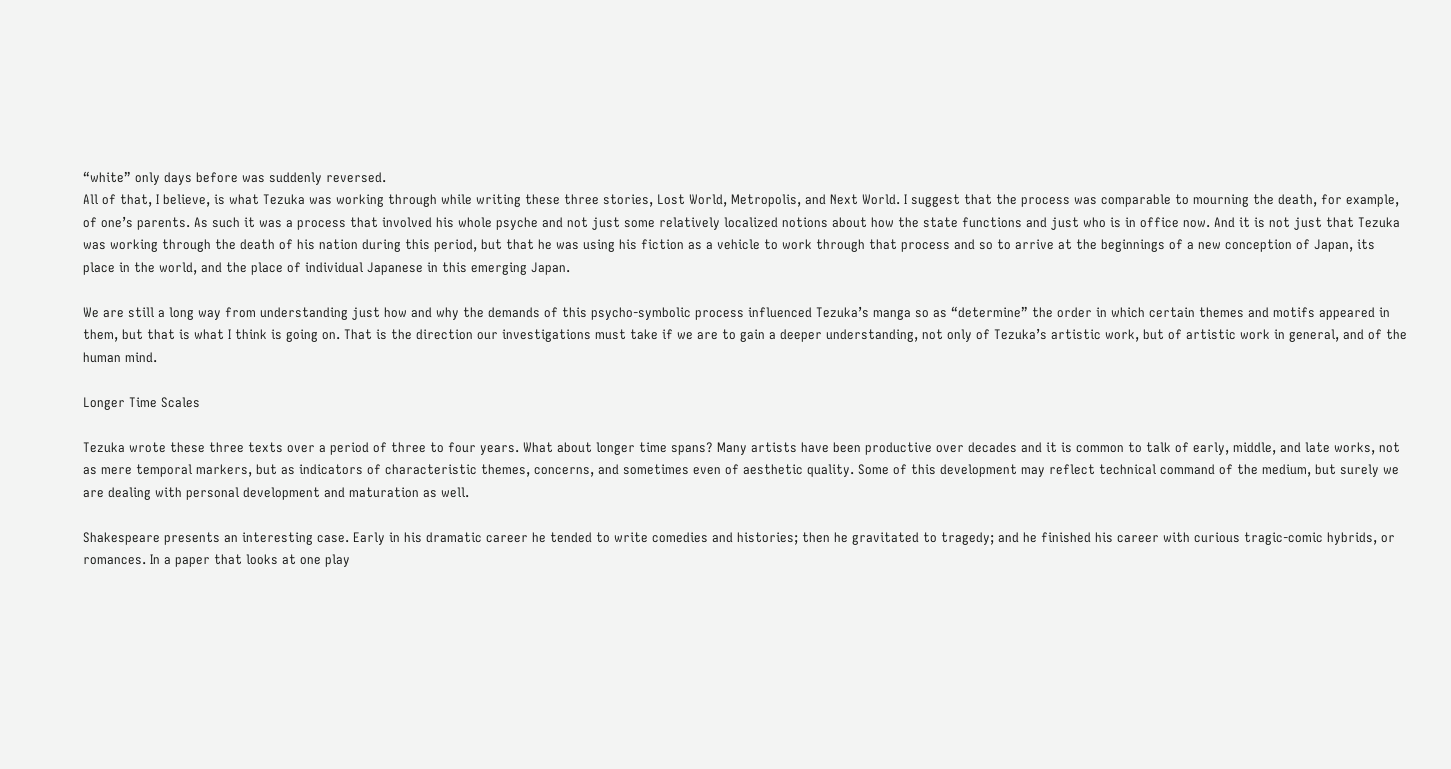“white” only days before was suddenly reversed.
All of that, I believe, is what Tezuka was working through while writing these three stories, Lost World, Metropolis, and Next World. I suggest that the process was comparable to mourning the death, for example, of one’s parents. As such it was a process that involved his whole psyche and not just some relatively localized notions about how the state functions and just who is in office now. And it is not just that Tezuka was working through the death of his nation during this period, but that he was using his fiction as a vehicle to work through that process and so to arrive at the beginnings of a new conception of Japan, its place in the world, and the place of individual Japanese in this emerging Japan.

We are still a long way from understanding just how and why the demands of this psycho-symbolic process influenced Tezuka’s manga so as “determine” the order in which certain themes and motifs appeared in them, but that is what I think is going on. That is the direction our investigations must take if we are to gain a deeper understanding, not only of Tezuka’s artistic work, but of artistic work in general, and of the human mind.

Longer Time Scales

Tezuka wrote these three texts over a period of three to four years. What about longer time spans? Many artists have been productive over decades and it is common to talk of early, middle, and late works, not as mere temporal markers, but as indicators of characteristic themes, concerns, and sometimes even of aesthetic quality. Some of this development may reflect technical command of the medium, but surely we are dealing with personal development and maturation as well.

Shakespeare presents an interesting case. Early in his dramatic career he tended to write comedies and histories; then he gravitated to tragedy; and he finished his career with curious tragic-comic hybrids, or romances. In a paper that looks at one play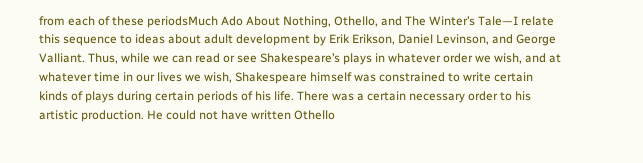from each of these periodsMuch Ado About Nothing, Othello, and The Winter’s Tale—I relate this sequence to ideas about adult development by Erik Erikson, Daniel Levinson, and George Valliant. Thus, while we can read or see Shakespeare’s plays in whatever order we wish, and at whatever time in our lives we wish, Shakespeare himself was constrained to write certain kinds of plays during certain periods of his life. There was a certain necessary order to his artistic production. He could not have written Othello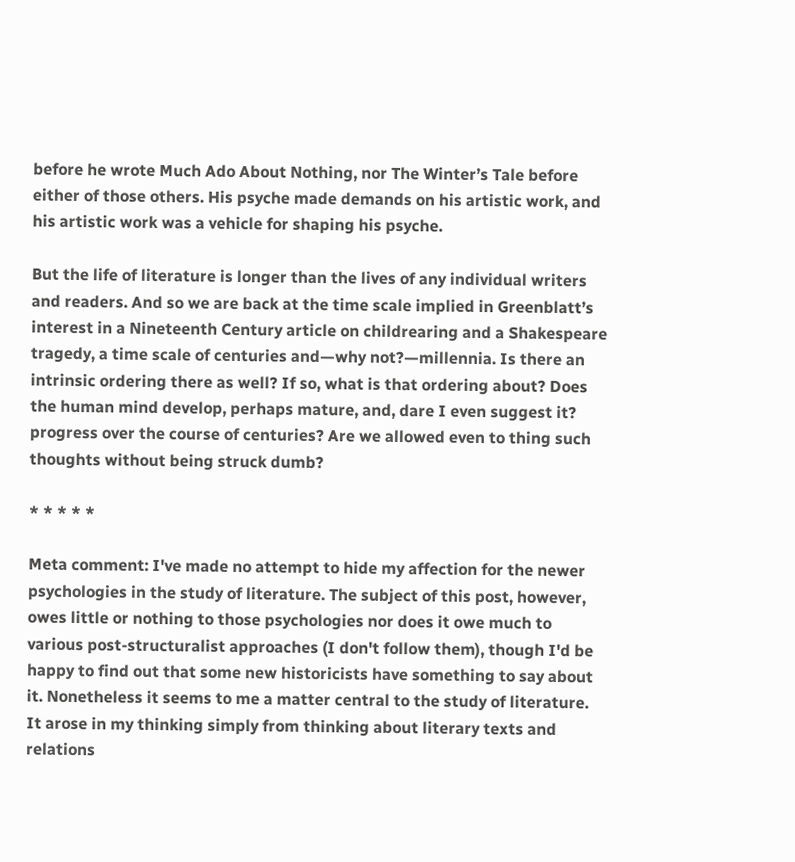before he wrote Much Ado About Nothing, nor The Winter’s Tale before either of those others. His psyche made demands on his artistic work, and his artistic work was a vehicle for shaping his psyche.

But the life of literature is longer than the lives of any individual writers and readers. And so we are back at the time scale implied in Greenblatt’s interest in a Nineteenth Century article on childrearing and a Shakespeare tragedy, a time scale of centuries and—why not?—millennia. Is there an intrinsic ordering there as well? If so, what is that ordering about? Does the human mind develop, perhaps mature, and, dare I even suggest it? progress over the course of centuries? Are we allowed even to thing such thoughts without being struck dumb?

* * * * *

Meta comment: I've made no attempt to hide my affection for the newer psychologies in the study of literature. The subject of this post, however, owes little or nothing to those psychologies nor does it owe much to various post-structuralist approaches (I don't follow them), though I'd be happy to find out that some new historicists have something to say about it. Nonetheless it seems to me a matter central to the study of literature. It arose in my thinking simply from thinking about literary texts and relations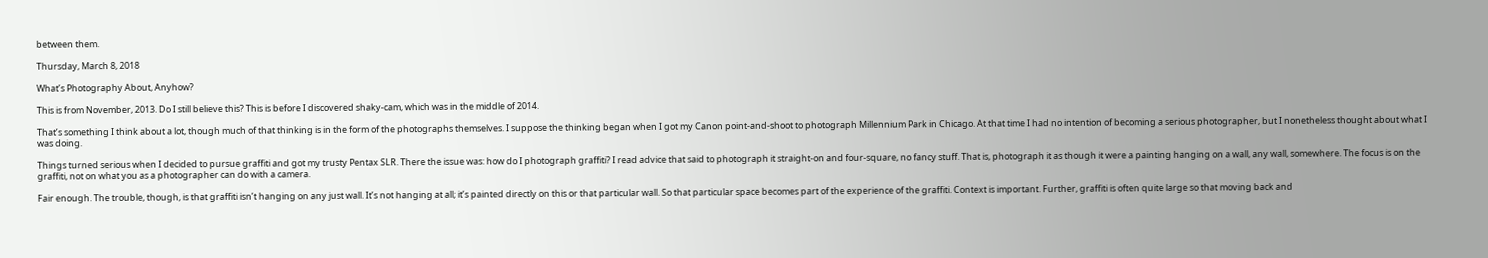between them.

Thursday, March 8, 2018

What’s Photography About, Anyhow?

This is from November, 2013. Do I still believe this? This is before I discovered shaky-cam, which was in the middle of 2014.

That’s something I think about a lot, though much of that thinking is in the form of the photographs themselves. I suppose the thinking began when I got my Canon point-and-shoot to photograph Millennium Park in Chicago. At that time I had no intention of becoming a serious photographer, but I nonetheless thought about what I was doing.

Things turned serious when I decided to pursue graffiti and got my trusty Pentax SLR. There the issue was: how do I photograph graffiti? I read advice that said to photograph it straight-on and four-square, no fancy stuff. That is, photograph it as though it were a painting hanging on a wall, any wall, somewhere. The focus is on the graffiti, not on what you as a photographer can do with a camera.

Fair enough. The trouble, though, is that graffiti isn’t hanging on any just wall. It’s not hanging at all; it’s painted directly on this or that particular wall. So that particular space becomes part of the experience of the graffiti. Context is important. Further, graffiti is often quite large so that moving back and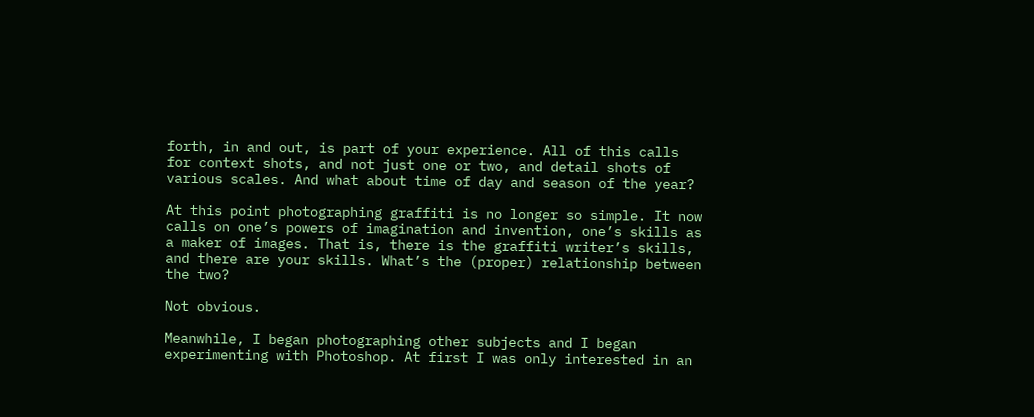forth, in and out, is part of your experience. All of this calls for context shots, and not just one or two, and detail shots of various scales. And what about time of day and season of the year?

At this point photographing graffiti is no longer so simple. It now calls on one’s powers of imagination and invention, one’s skills as a maker of images. That is, there is the graffiti writer’s skills, and there are your skills. What’s the (proper) relationship between the two?

Not obvious.

Meanwhile, I began photographing other subjects and I began experimenting with Photoshop. At first I was only interested in an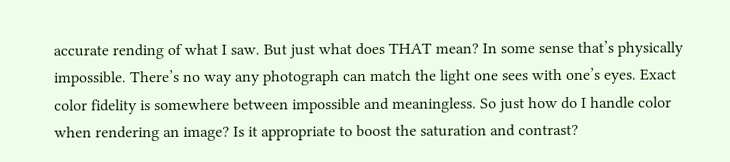accurate rending of what I saw. But just what does THAT mean? In some sense that’s physically impossible. There’s no way any photograph can match the light one sees with one’s eyes. Exact color fidelity is somewhere between impossible and meaningless. So just how do I handle color when rendering an image? Is it appropriate to boost the saturation and contrast?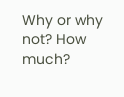Why or why not? How much?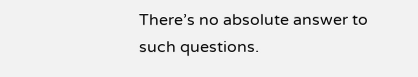There’s no absolute answer to such questions.